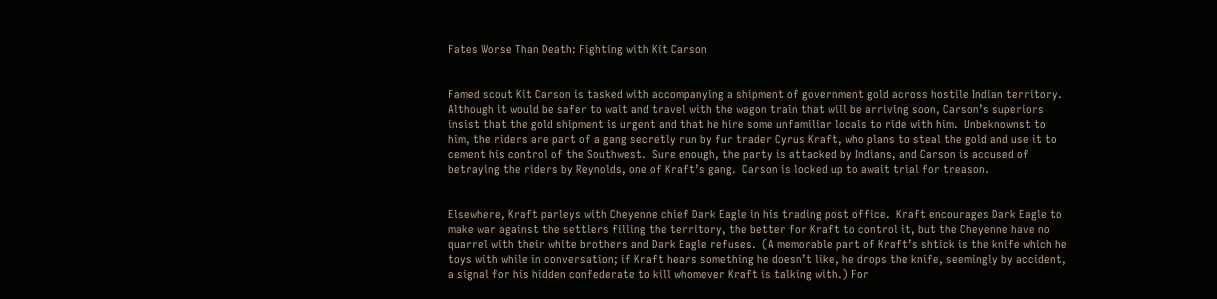Fates Worse Than Death: Fighting with Kit Carson


Famed scout Kit Carson is tasked with accompanying a shipment of government gold across hostile Indian territory.  Although it would be safer to wait and travel with the wagon train that will be arriving soon, Carson’s superiors insist that the gold shipment is urgent and that he hire some unfamiliar locals to ride with him.  Unbeknownst to him, the riders are part of a gang secretly run by fur trader Cyrus Kraft, who plans to steal the gold and use it to cement his control of the Southwest.  Sure enough, the party is attacked by Indians, and Carson is accused of betraying the riders by Reynolds, one of Kraft’s gang.  Carson is locked up to await trial for treason.


Elsewhere, Kraft parleys with Cheyenne chief Dark Eagle in his trading post office.  Kraft encourages Dark Eagle to make war against the settlers filling the territory, the better for Kraft to control it, but the Cheyenne have no quarrel with their white brothers and Dark Eagle refuses.  (A memorable part of Kraft’s shtick is the knife which he toys with while in conversation; if Kraft hears something he doesn’t like, he drops the knife, seemingly by accident, a signal for his hidden confederate to kill whomever Kraft is talking with.) For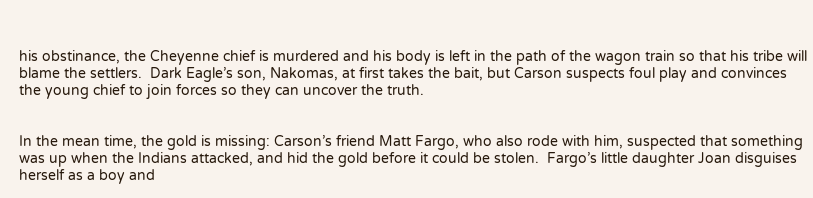his obstinance, the Cheyenne chief is murdered and his body is left in the path of the wagon train so that his tribe will blame the settlers.  Dark Eagle’s son, Nakomas, at first takes the bait, but Carson suspects foul play and convinces the young chief to join forces so they can uncover the truth.


In the mean time, the gold is missing: Carson’s friend Matt Fargo, who also rode with him, suspected that something was up when the Indians attacked, and hid the gold before it could be stolen.  Fargo’s little daughter Joan disguises herself as a boy and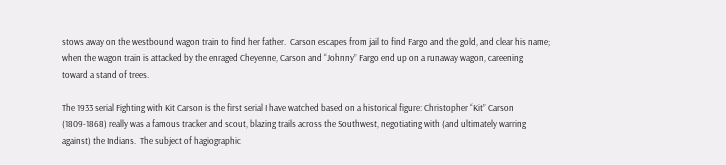stows away on the westbound wagon train to find her father.  Carson escapes from jail to find Fargo and the gold, and clear his name; when the wagon train is attacked by the enraged Cheyenne, Carson and “Johnny” Fargo end up on a runaway wagon, careening toward a stand of trees.

The 1933 serial Fighting with Kit Carson is the first serial I have watched based on a historical figure: Christopher “Kit” Carson (1809-1868) really was a famous tracker and scout, blazing trails across the Southwest, negotiating with (and ultimately warring against) the Indians.  The subject of hagiographic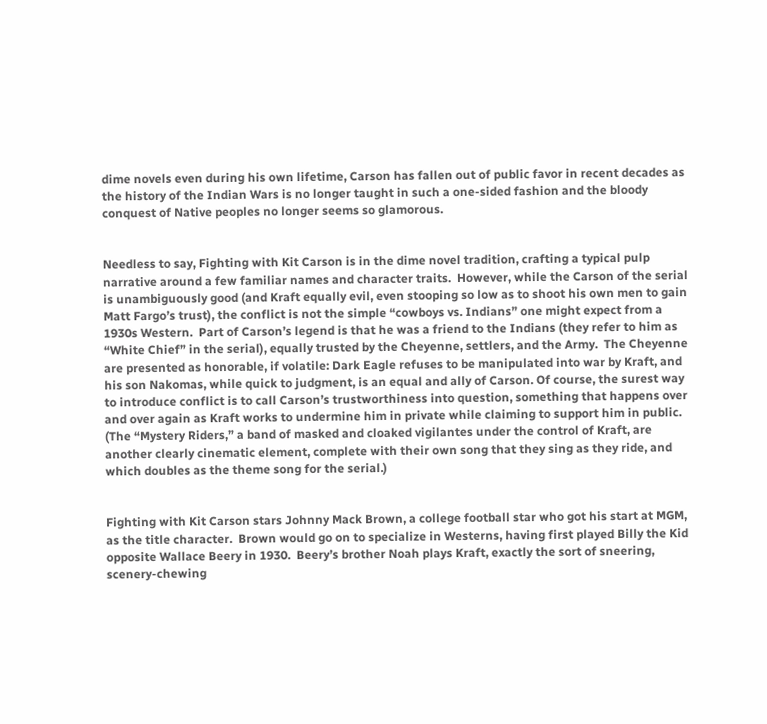dime novels even during his own lifetime, Carson has fallen out of public favor in recent decades as the history of the Indian Wars is no longer taught in such a one-sided fashion and the bloody conquest of Native peoples no longer seems so glamorous.


Needless to say, Fighting with Kit Carson is in the dime novel tradition, crafting a typical pulp narrative around a few familiar names and character traits.  However, while the Carson of the serial is unambiguously good (and Kraft equally evil, even stooping so low as to shoot his own men to gain Matt Fargo’s trust), the conflict is not the simple “cowboys vs. Indians” one might expect from a 1930s Western.  Part of Carson’s legend is that he was a friend to the Indians (they refer to him as “White Chief” in the serial), equally trusted by the Cheyenne, settlers, and the Army.  The Cheyenne are presented as honorable, if volatile: Dark Eagle refuses to be manipulated into war by Kraft, and his son Nakomas, while quick to judgment, is an equal and ally of Carson. Of course, the surest way to introduce conflict is to call Carson’s trustworthiness into question, something that happens over and over again as Kraft works to undermine him in private while claiming to support him in public.  (The “Mystery Riders,” a band of masked and cloaked vigilantes under the control of Kraft, are another clearly cinematic element, complete with their own song that they sing as they ride, and which doubles as the theme song for the serial.)


Fighting with Kit Carson stars Johnny Mack Brown, a college football star who got his start at MGM, as the title character.  Brown would go on to specialize in Westerns, having first played Billy the Kid opposite Wallace Beery in 1930.  Beery’s brother Noah plays Kraft, exactly the sort of sneering, scenery-chewing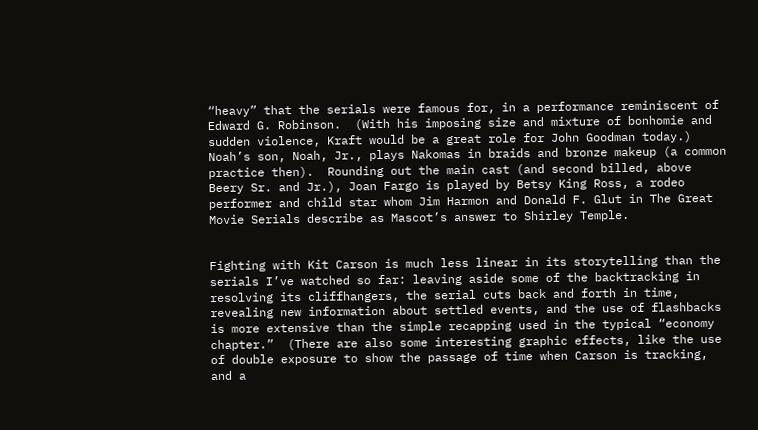“heavy” that the serials were famous for, in a performance reminiscent of Edward G. Robinson.  (With his imposing size and mixture of bonhomie and sudden violence, Kraft would be a great role for John Goodman today.)  Noah’s son, Noah, Jr., plays Nakomas in braids and bronze makeup (a common practice then).  Rounding out the main cast (and second billed, above Beery Sr. and Jr.), Joan Fargo is played by Betsy King Ross, a rodeo performer and child star whom Jim Harmon and Donald F. Glut in The Great Movie Serials describe as Mascot’s answer to Shirley Temple.


Fighting with Kit Carson is much less linear in its storytelling than the serials I’ve watched so far: leaving aside some of the backtracking in resolving its cliffhangers, the serial cuts back and forth in time, revealing new information about settled events, and the use of flashbacks is more extensive than the simple recapping used in the typical “economy chapter.”  (There are also some interesting graphic effects, like the use of double exposure to show the passage of time when Carson is tracking, and a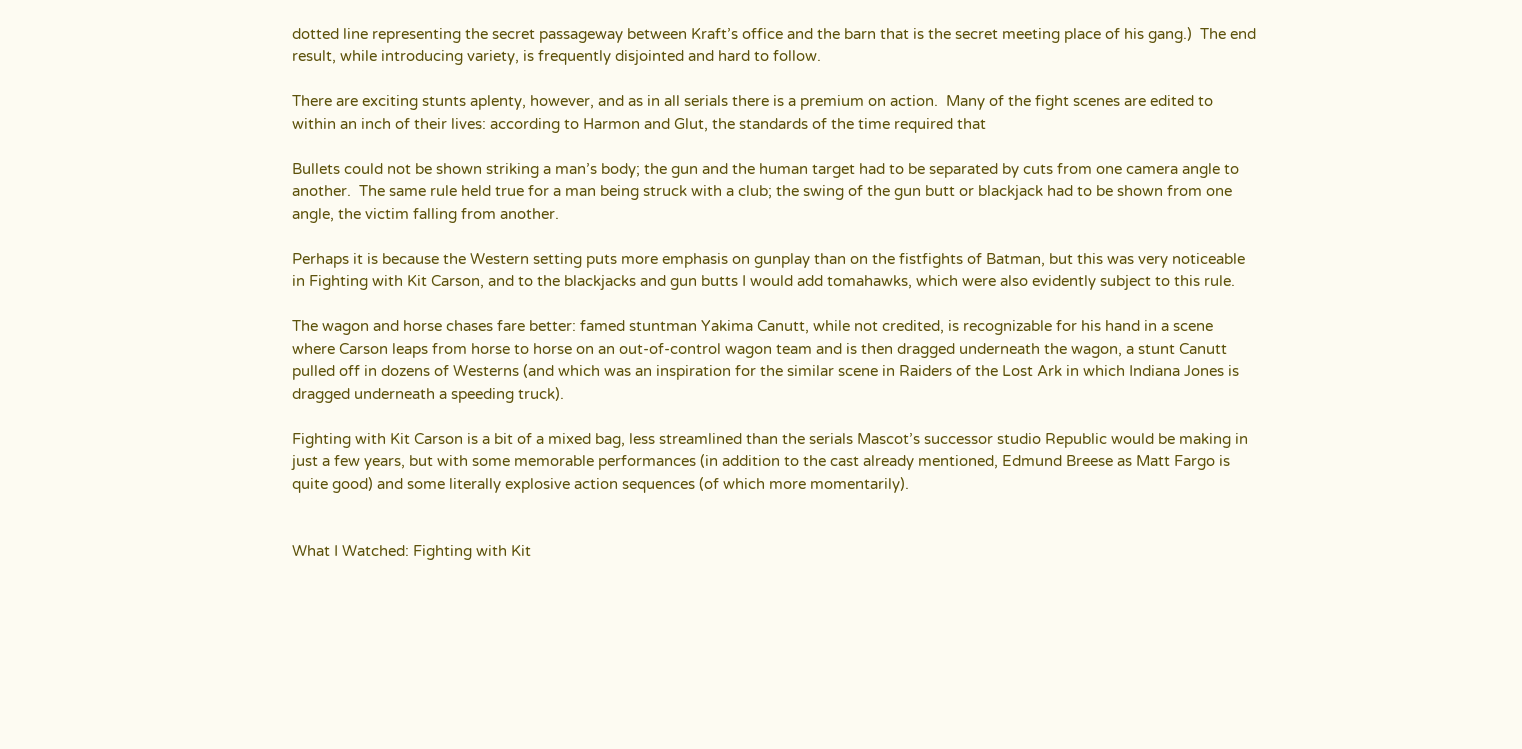dotted line representing the secret passageway between Kraft’s office and the barn that is the secret meeting place of his gang.)  The end result, while introducing variety, is frequently disjointed and hard to follow.

There are exciting stunts aplenty, however, and as in all serials there is a premium on action.  Many of the fight scenes are edited to within an inch of their lives: according to Harmon and Glut, the standards of the time required that

Bullets could not be shown striking a man’s body; the gun and the human target had to be separated by cuts from one camera angle to another.  The same rule held true for a man being struck with a club; the swing of the gun butt or blackjack had to be shown from one angle, the victim falling from another.

Perhaps it is because the Western setting puts more emphasis on gunplay than on the fistfights of Batman, but this was very noticeable in Fighting with Kit Carson, and to the blackjacks and gun butts I would add tomahawks, which were also evidently subject to this rule.

The wagon and horse chases fare better: famed stuntman Yakima Canutt, while not credited, is recognizable for his hand in a scene where Carson leaps from horse to horse on an out-of-control wagon team and is then dragged underneath the wagon, a stunt Canutt pulled off in dozens of Westerns (and which was an inspiration for the similar scene in Raiders of the Lost Ark in which Indiana Jones is dragged underneath a speeding truck).

Fighting with Kit Carson is a bit of a mixed bag, less streamlined than the serials Mascot’s successor studio Republic would be making in just a few years, but with some memorable performances (in addition to the cast already mentioned, Edmund Breese as Matt Fargo is quite good) and some literally explosive action sequences (of which more momentarily).


What I Watched: Fighting with Kit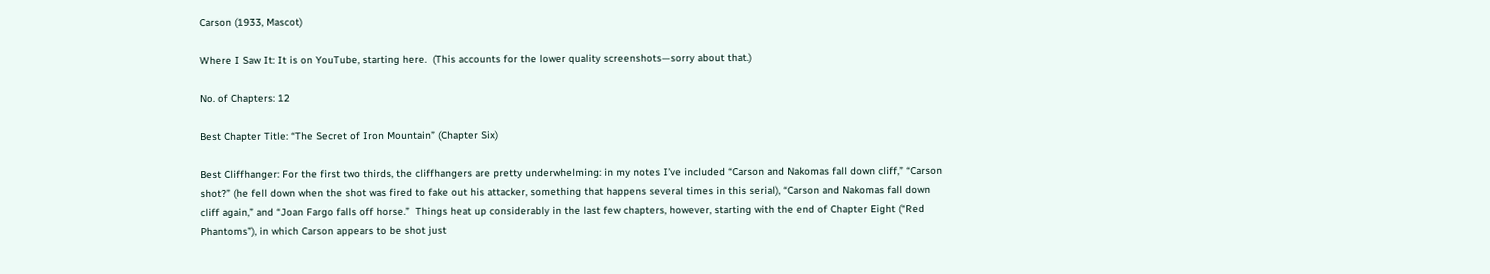Carson (1933, Mascot)

Where I Saw It: It is on YouTube, starting here.  (This accounts for the lower quality screenshots—sorry about that.)

No. of Chapters: 12

Best Chapter Title: “The Secret of Iron Mountain” (Chapter Six)

Best Cliffhanger: For the first two thirds, the cliffhangers are pretty underwhelming: in my notes I’ve included “Carson and Nakomas fall down cliff,” “Carson shot?” (he fell down when the shot was fired to fake out his attacker, something that happens several times in this serial), “Carson and Nakomas fall down cliff again,” and “Joan Fargo falls off horse.”  Things heat up considerably in the last few chapters, however, starting with the end of Chapter Eight (“Red Phantoms”), in which Carson appears to be shot just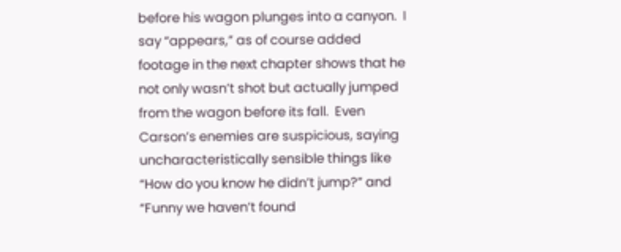before his wagon plunges into a canyon.  I say “appears,” as of course added footage in the next chapter shows that he not only wasn’t shot but actually jumped from the wagon before its fall.  Even Carson’s enemies are suspicious, saying uncharacteristically sensible things like “How do you know he didn’t jump?” and “Funny we haven’t found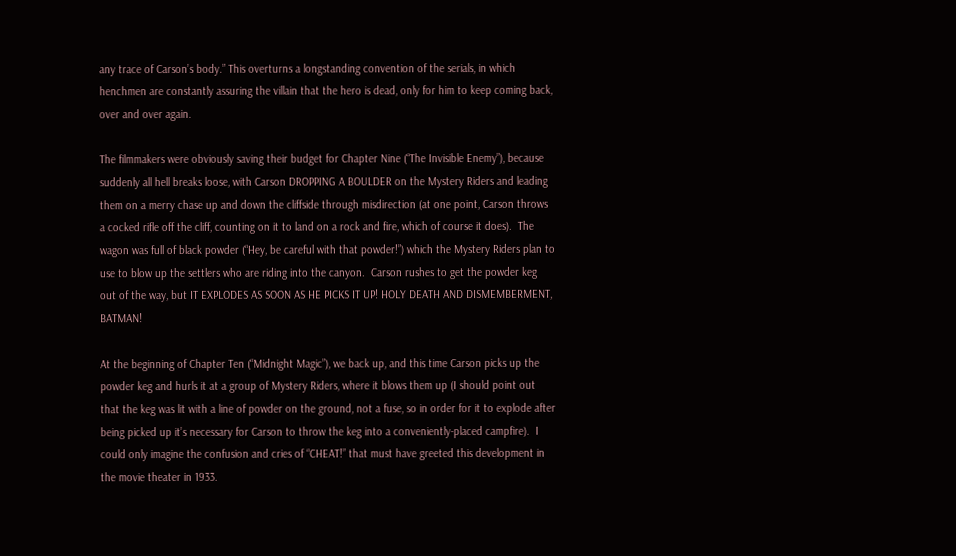any trace of Carson’s body.” This overturns a longstanding convention of the serials, in which henchmen are constantly assuring the villain that the hero is dead, only for him to keep coming back, over and over again.

The filmmakers were obviously saving their budget for Chapter Nine (“The Invisible Enemy”), because suddenly all hell breaks loose, with Carson DROPPING A BOULDER on the Mystery Riders and leading them on a merry chase up and down the cliffside through misdirection (at one point, Carson throws a cocked rifle off the cliff, counting on it to land on a rock and fire, which of course it does).  The wagon was full of black powder (“Hey, be careful with that powder!”) which the Mystery Riders plan to use to blow up the settlers who are riding into the canyon.  Carson rushes to get the powder keg out of the way, but IT EXPLODES AS SOON AS HE PICKS IT UP! HOLY DEATH AND DISMEMBERMENT, BATMAN!

At the beginning of Chapter Ten (“Midnight Magic”), we back up, and this time Carson picks up the powder keg and hurls it at a group of Mystery Riders, where it blows them up (I should point out that the keg was lit with a line of powder on the ground, not a fuse, so in order for it to explode after being picked up it’s necessary for Carson to throw the keg into a conveniently-placed campfire).  I could only imagine the confusion and cries of “CHEAT!” that must have greeted this development in the movie theater in 1933.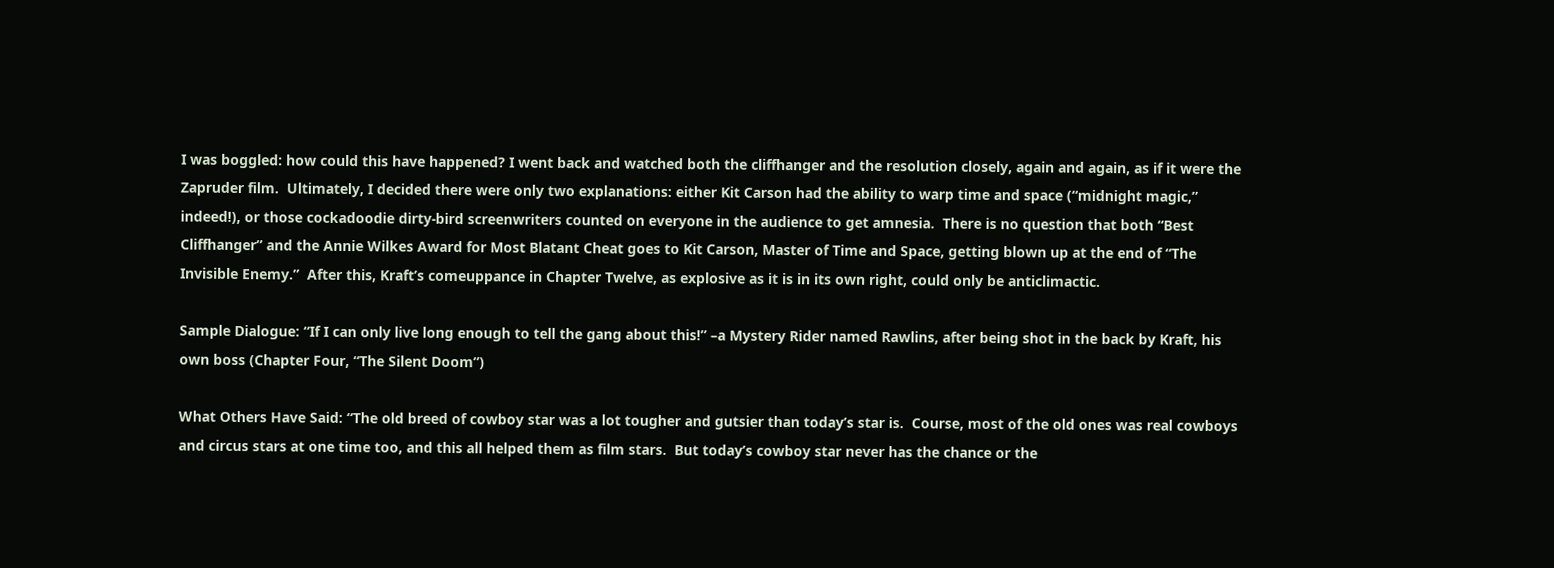I was boggled: how could this have happened? I went back and watched both the cliffhanger and the resolution closely, again and again, as if it were the Zapruder film.  Ultimately, I decided there were only two explanations: either Kit Carson had the ability to warp time and space (“midnight magic,” indeed!), or those cockadoodie dirty-bird screenwriters counted on everyone in the audience to get amnesia.  There is no question that both “Best Cliffhanger” and the Annie Wilkes Award for Most Blatant Cheat goes to Kit Carson, Master of Time and Space, getting blown up at the end of “The Invisible Enemy.”  After this, Kraft’s comeuppance in Chapter Twelve, as explosive as it is in its own right, could only be anticlimactic.

Sample Dialogue: “If I can only live long enough to tell the gang about this!” –a Mystery Rider named Rawlins, after being shot in the back by Kraft, his own boss (Chapter Four, “The Silent Doom”)

What Others Have Said: “The old breed of cowboy star was a lot tougher and gutsier than today’s star is.  Course, most of the old ones was real cowboys and circus stars at one time too, and this all helped them as film stars.  But today’s cowboy star never has the chance or the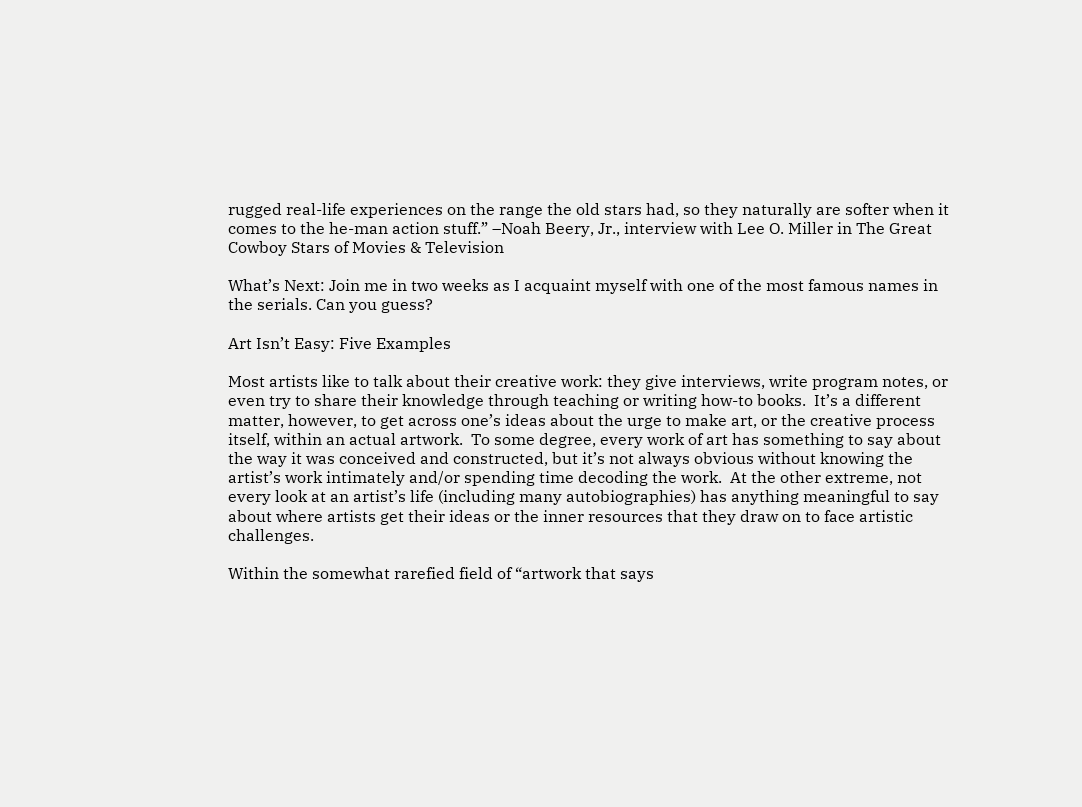rugged real-life experiences on the range the old stars had, so they naturally are softer when it comes to the he-man action stuff.” –Noah Beery, Jr., interview with Lee O. Miller in The Great Cowboy Stars of Movies & Television

What’s Next: Join me in two weeks as I acquaint myself with one of the most famous names in the serials. Can you guess?

Art Isn’t Easy: Five Examples

Most artists like to talk about their creative work: they give interviews, write program notes, or even try to share their knowledge through teaching or writing how-to books.  It’s a different matter, however, to get across one’s ideas about the urge to make art, or the creative process itself, within an actual artwork.  To some degree, every work of art has something to say about the way it was conceived and constructed, but it’s not always obvious without knowing the artist’s work intimately and/or spending time decoding the work.  At the other extreme, not every look at an artist’s life (including many autobiographies) has anything meaningful to say about where artists get their ideas or the inner resources that they draw on to face artistic challenges.

Within the somewhat rarefied field of “artwork that says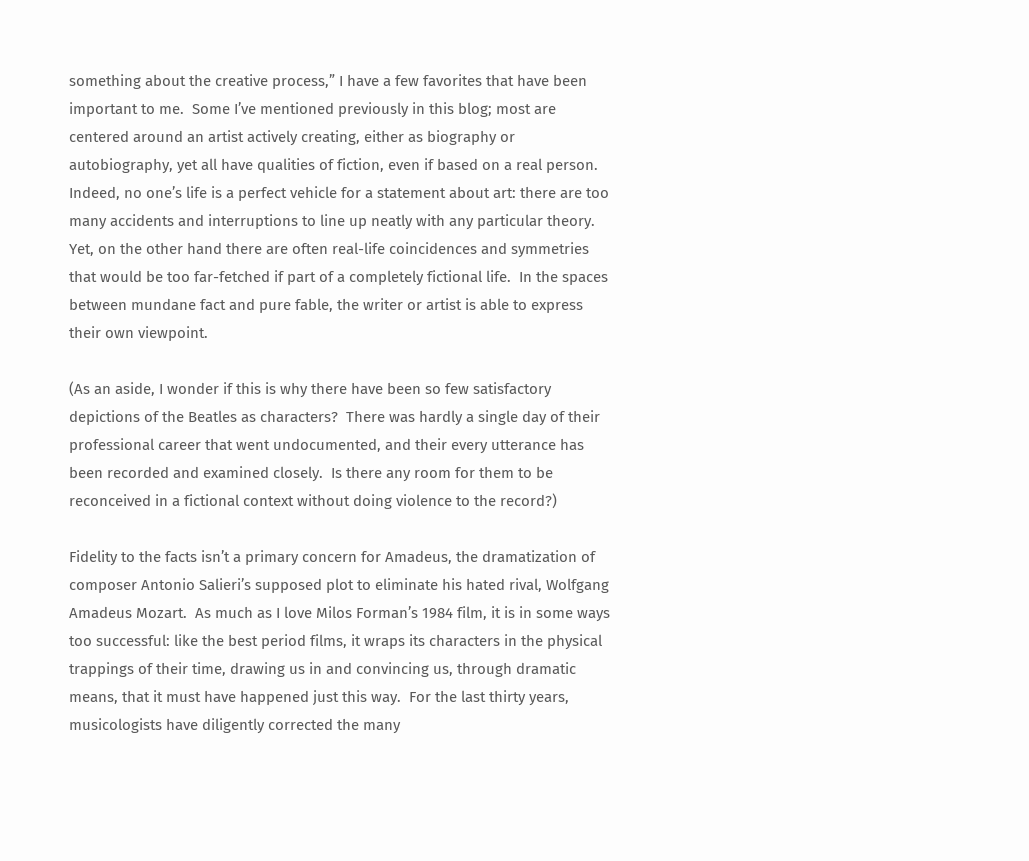something about the creative process,” I have a few favorites that have been important to me.  Some I’ve mentioned previously in this blog; most are centered around an artist actively creating, either as biography or autobiography, yet all have qualities of fiction, even if based on a real person.  Indeed, no one’s life is a perfect vehicle for a statement about art: there are too many accidents and interruptions to line up neatly with any particular theory.  Yet, on the other hand there are often real-life coincidences and symmetries that would be too far-fetched if part of a completely fictional life.  In the spaces between mundane fact and pure fable, the writer or artist is able to express their own viewpoint.

(As an aside, I wonder if this is why there have been so few satisfactory depictions of the Beatles as characters?  There was hardly a single day of their professional career that went undocumented, and their every utterance has been recorded and examined closely.  Is there any room for them to be reconceived in a fictional context without doing violence to the record?)

Fidelity to the facts isn’t a primary concern for Amadeus, the dramatization of composer Antonio Salieri’s supposed plot to eliminate his hated rival, Wolfgang Amadeus Mozart.  As much as I love Milos Forman’s 1984 film, it is in some ways too successful: like the best period films, it wraps its characters in the physical trappings of their time, drawing us in and convincing us, through dramatic means, that it must have happened just this way.  For the last thirty years, musicologists have diligently corrected the many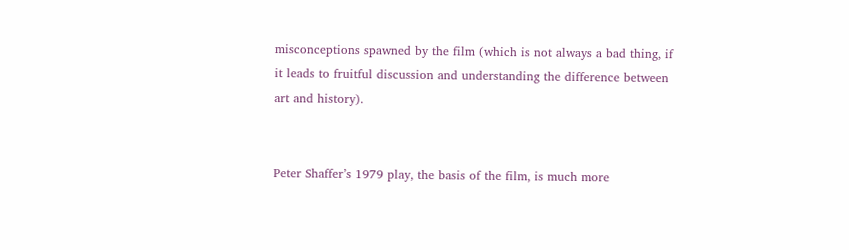misconceptions spawned by the film (which is not always a bad thing, if it leads to fruitful discussion and understanding the difference between art and history).


Peter Shaffer’s 1979 play, the basis of the film, is much more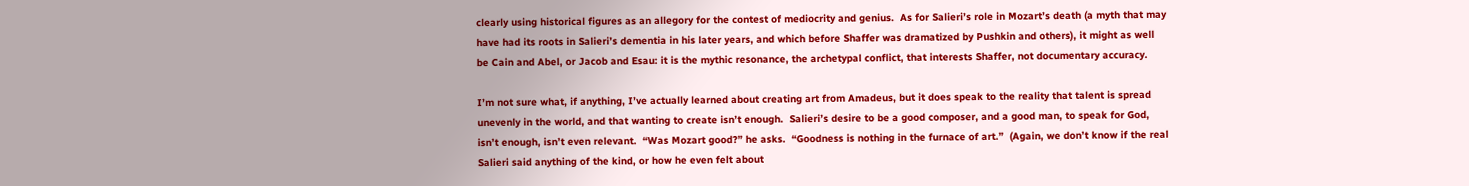clearly using historical figures as an allegory for the contest of mediocrity and genius.  As for Salieri’s role in Mozart’s death (a myth that may have had its roots in Salieri’s dementia in his later years, and which before Shaffer was dramatized by Pushkin and others), it might as well be Cain and Abel, or Jacob and Esau: it is the mythic resonance, the archetypal conflict, that interests Shaffer, not documentary accuracy.

I’m not sure what, if anything, I’ve actually learned about creating art from Amadeus, but it does speak to the reality that talent is spread unevenly in the world, and that wanting to create isn’t enough.  Salieri’s desire to be a good composer, and a good man, to speak for God, isn’t enough, isn’t even relevant.  “Was Mozart good?” he asks.  “Goodness is nothing in the furnace of art.”  (Again, we don’t know if the real Salieri said anything of the kind, or how he even felt about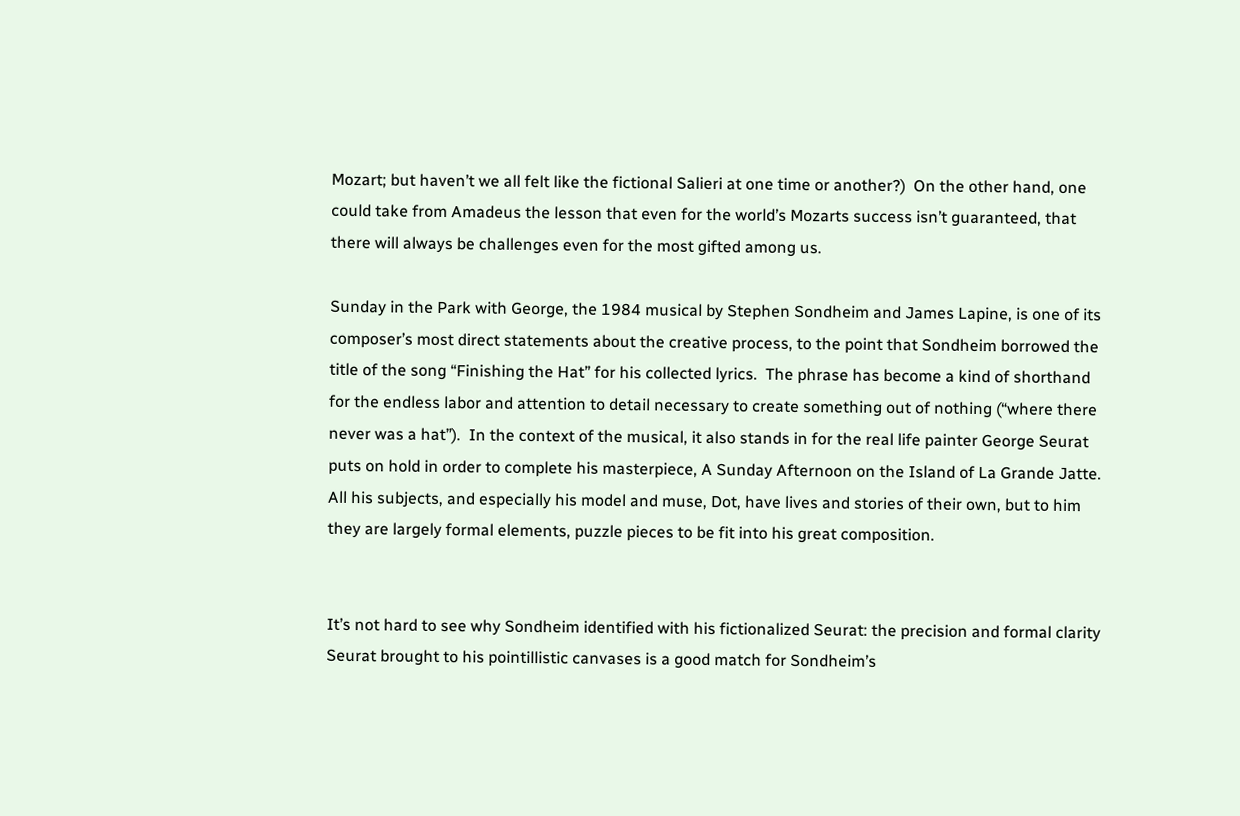Mozart; but haven’t we all felt like the fictional Salieri at one time or another?)  On the other hand, one could take from Amadeus the lesson that even for the world’s Mozarts success isn’t guaranteed, that there will always be challenges even for the most gifted among us.

Sunday in the Park with George, the 1984 musical by Stephen Sondheim and James Lapine, is one of its composer’s most direct statements about the creative process, to the point that Sondheim borrowed the title of the song “Finishing the Hat” for his collected lyrics.  The phrase has become a kind of shorthand for the endless labor and attention to detail necessary to create something out of nothing (“where there never was a hat”).  In the context of the musical, it also stands in for the real life painter George Seurat puts on hold in order to complete his masterpiece, A Sunday Afternoon on the Island of La Grande Jatte.  All his subjects, and especially his model and muse, Dot, have lives and stories of their own, but to him they are largely formal elements, puzzle pieces to be fit into his great composition.


It’s not hard to see why Sondheim identified with his fictionalized Seurat: the precision and formal clarity Seurat brought to his pointillistic canvases is a good match for Sondheim’s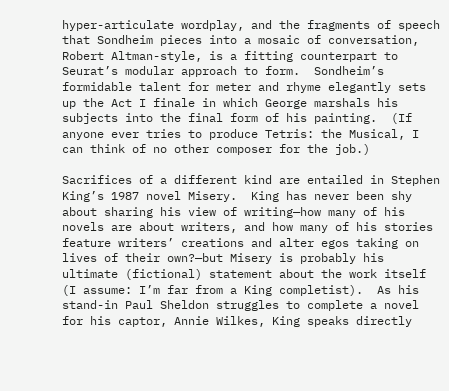hyper-articulate wordplay, and the fragments of speech that Sondheim pieces into a mosaic of conversation, Robert Altman-style, is a fitting counterpart to Seurat’s modular approach to form.  Sondheim’s formidable talent for meter and rhyme elegantly sets up the Act I finale in which George marshals his subjects into the final form of his painting.  (If anyone ever tries to produce Tetris: the Musical, I can think of no other composer for the job.)

Sacrifices of a different kind are entailed in Stephen King’s 1987 novel Misery.  King has never been shy about sharing his view of writing—how many of his novels are about writers, and how many of his stories feature writers’ creations and alter egos taking on lives of their own?—but Misery is probably his ultimate (fictional) statement about the work itself (I assume: I’m far from a King completist).  As his stand-in Paul Sheldon struggles to complete a novel for his captor, Annie Wilkes, King speaks directly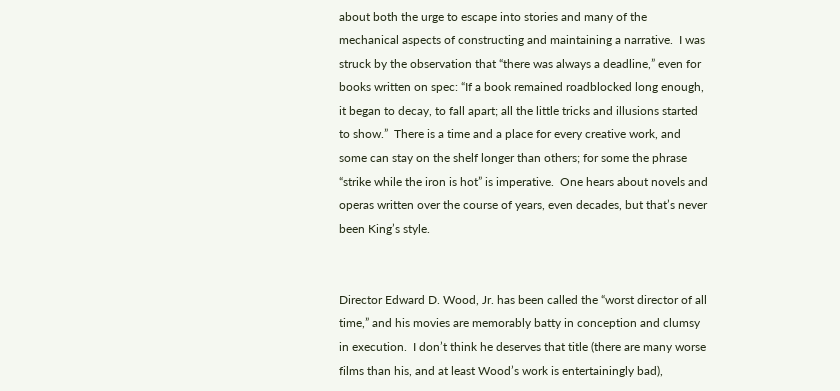about both the urge to escape into stories and many of the mechanical aspects of constructing and maintaining a narrative.  I was struck by the observation that “there was always a deadline,” even for books written on spec: “If a book remained roadblocked long enough, it began to decay, to fall apart; all the little tricks and illusions started to show.”  There is a time and a place for every creative work, and some can stay on the shelf longer than others; for some the phrase “strike while the iron is hot” is imperative.  One hears about novels and operas written over the course of years, even decades, but that’s never been King’s style.


Director Edward D. Wood, Jr. has been called the “worst director of all time,” and his movies are memorably batty in conception and clumsy in execution.  I don’t think he deserves that title (there are many worse films than his, and at least Wood’s work is entertainingly bad),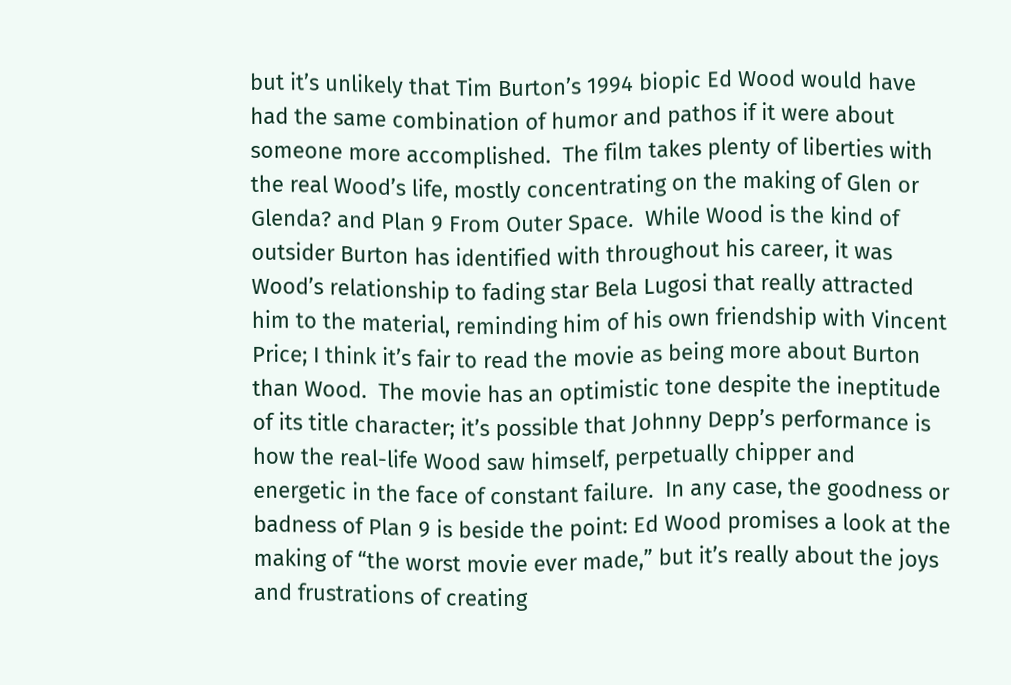but it’s unlikely that Tim Burton’s 1994 biopic Ed Wood would have had the same combination of humor and pathos if it were about someone more accomplished.  The film takes plenty of liberties with the real Wood’s life, mostly concentrating on the making of Glen or Glenda? and Plan 9 From Outer Space.  While Wood is the kind of outsider Burton has identified with throughout his career, it was Wood’s relationship to fading star Bela Lugosi that really attracted him to the material, reminding him of his own friendship with Vincent Price; I think it’s fair to read the movie as being more about Burton than Wood.  The movie has an optimistic tone despite the ineptitude of its title character; it’s possible that Johnny Depp’s performance is how the real-life Wood saw himself, perpetually chipper and energetic in the face of constant failure.  In any case, the goodness or badness of Plan 9 is beside the point: Ed Wood promises a look at the making of “the worst movie ever made,” but it’s really about the joys and frustrations of creating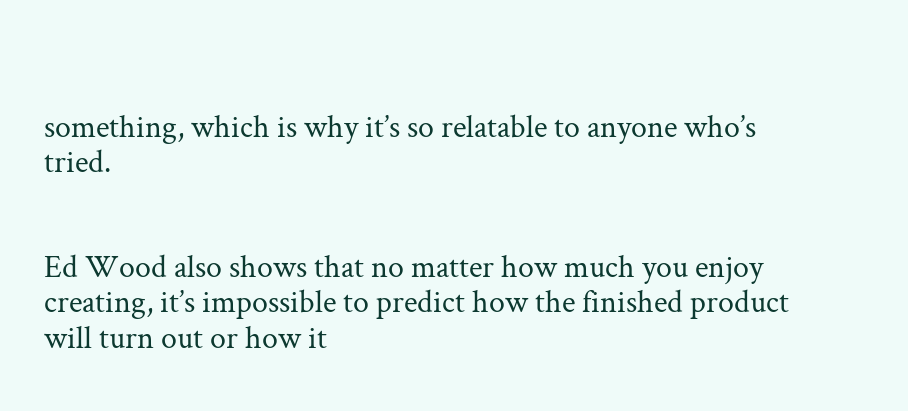something, which is why it’s so relatable to anyone who’s tried.


Ed Wood also shows that no matter how much you enjoy creating, it’s impossible to predict how the finished product will turn out or how it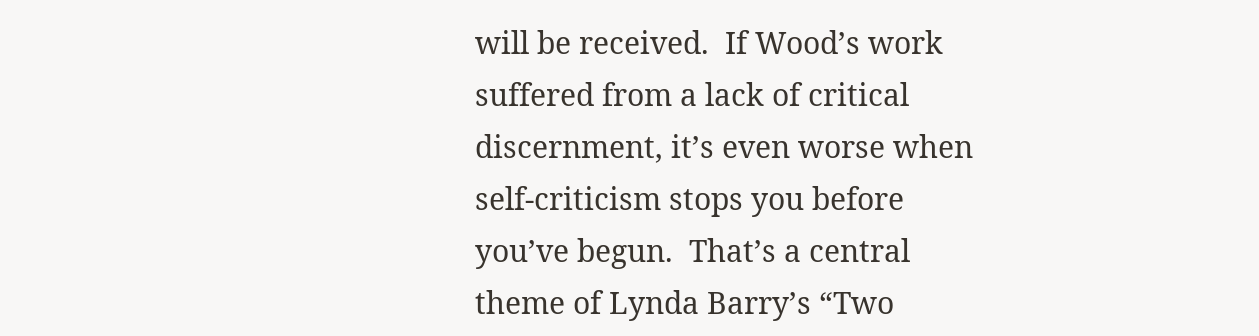will be received.  If Wood’s work suffered from a lack of critical discernment, it’s even worse when self-criticism stops you before you’ve begun.  That’s a central theme of Lynda Barry’s “Two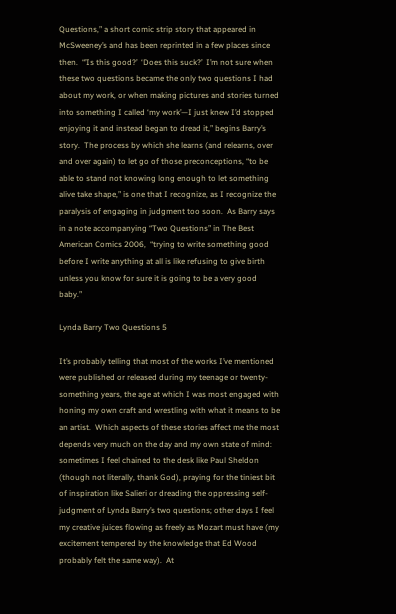Questions,” a short comic strip story that appeared in McSweeney’s and has been reprinted in a few places since then.  “’Is this good?’  ‘Does this suck?’  I’m not sure when these two questions became the only two questions I had about my work, or when making pictures and stories turned into something I called ‘my work’—I just knew I’d stopped enjoying it and instead began to dread it,” begins Barry’s story.  The process by which she learns (and relearns, over and over again) to let go of those preconceptions, “to be able to stand not knowing long enough to let something alive take shape,” is one that I recognize, as I recognize the paralysis of engaging in judgment too soon.  As Barry says in a note accompanying “Two Questions” in The Best American Comics 2006,  “trying to write something good before I write anything at all is like refusing to give birth unless you know for sure it is going to be a very good baby.”

Lynda Barry Two Questions 5

It’s probably telling that most of the works I’ve mentioned were published or released during my teenage or twenty-something years, the age at which I was most engaged with honing my own craft and wrestling with what it means to be an artist.  Which aspects of these stories affect me the most depends very much on the day and my own state of mind: sometimes I feel chained to the desk like Paul Sheldon (though not literally, thank God), praying for the tiniest bit of inspiration like Salieri or dreading the oppressing self-judgment of Lynda Barry’s two questions; other days I feel my creative juices flowing as freely as Mozart must have (my excitement tempered by the knowledge that Ed Wood probably felt the same way).  At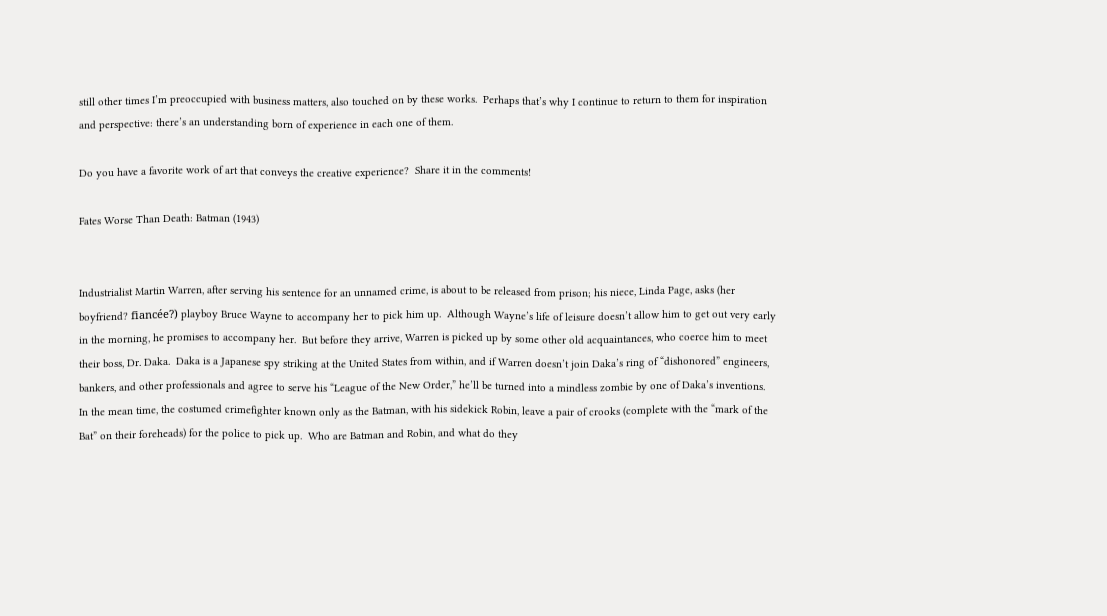still other times I’m preoccupied with business matters, also touched on by these works.  Perhaps that’s why I continue to return to them for inspiration and perspective: there’s an understanding born of experience in each one of them.

Do you have a favorite work of art that conveys the creative experience?  Share it in the comments!

Fates Worse Than Death: Batman (1943)


Industrialist Martin Warren, after serving his sentence for an unnamed crime, is about to be released from prison; his niece, Linda Page, asks (her boyfriend? fiancée?) playboy Bruce Wayne to accompany her to pick him up.  Although Wayne’s life of leisure doesn’t allow him to get out very early in the morning, he promises to accompany her.  But before they arrive, Warren is picked up by some other old acquaintances, who coerce him to meet their boss, Dr. Daka.  Daka is a Japanese spy striking at the United States from within, and if Warren doesn’t join Daka’s ring of “dishonored” engineers, bankers, and other professionals and agree to serve his “League of the New Order,” he’ll be turned into a mindless zombie by one of Daka’s inventions.  In the mean time, the costumed crimefighter known only as the Batman, with his sidekick Robin, leave a pair of crooks (complete with the “mark of the Bat” on their foreheads) for the police to pick up.  Who are Batman and Robin, and what do they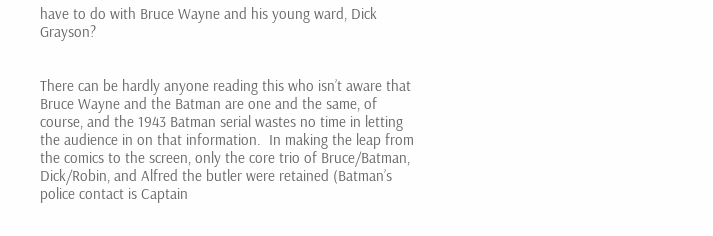have to do with Bruce Wayne and his young ward, Dick Grayson?


There can be hardly anyone reading this who isn’t aware that Bruce Wayne and the Batman are one and the same, of course, and the 1943 Batman serial wastes no time in letting the audience in on that information.  In making the leap from the comics to the screen, only the core trio of Bruce/Batman, Dick/Robin, and Alfred the butler were retained (Batman’s police contact is Captain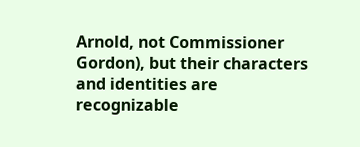Arnold, not Commissioner Gordon), but their characters and identities are recognizable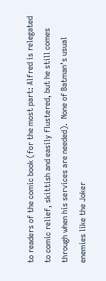to readers of the comic book (for the most part: Alfred is relegated to comic relief, skittish and easily flustered, but he still comes through when his services are needed).  None of Batman’s usual enemies like the Joker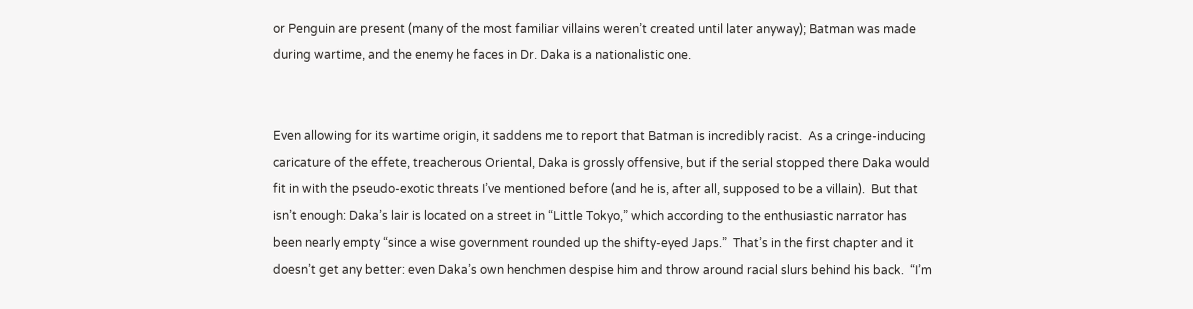or Penguin are present (many of the most familiar villains weren’t created until later anyway); Batman was made during wartime, and the enemy he faces in Dr. Daka is a nationalistic one.


Even allowing for its wartime origin, it saddens me to report that Batman is incredibly racist.  As a cringe-inducing caricature of the effete, treacherous Oriental, Daka is grossly offensive, but if the serial stopped there Daka would fit in with the pseudo-exotic threats I’ve mentioned before (and he is, after all, supposed to be a villain).  But that isn’t enough: Daka’s lair is located on a street in “Little Tokyo,” which according to the enthusiastic narrator has been nearly empty “since a wise government rounded up the shifty-eyed Japs.”  That’s in the first chapter and it doesn’t get any better: even Daka’s own henchmen despise him and throw around racial slurs behind his back.  “I’m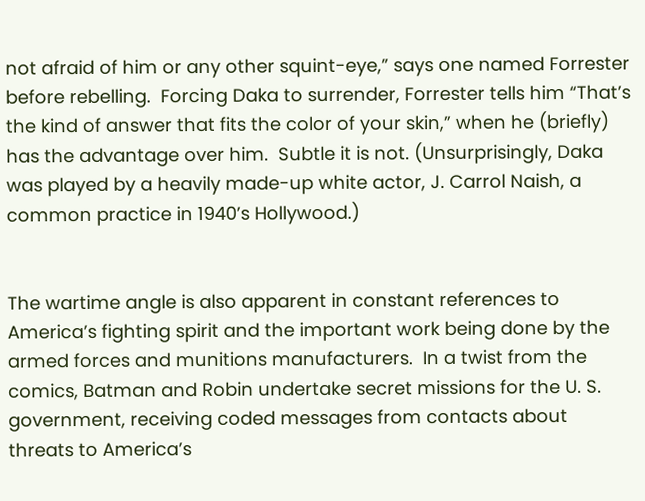not afraid of him or any other squint-eye,” says one named Forrester before rebelling.  Forcing Daka to surrender, Forrester tells him “That’s the kind of answer that fits the color of your skin,” when he (briefly) has the advantage over him.  Subtle it is not. (Unsurprisingly, Daka was played by a heavily made-up white actor, J. Carrol Naish, a common practice in 1940’s Hollywood.)


The wartime angle is also apparent in constant references to America’s fighting spirit and the important work being done by the armed forces and munitions manufacturers.  In a twist from the comics, Batman and Robin undertake secret missions for the U. S. government, receiving coded messages from contacts about threats to America’s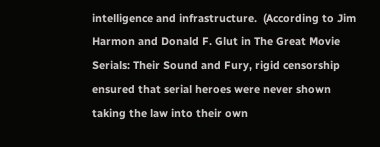intelligence and infrastructure.  (According to Jim Harmon and Donald F. Glut in The Great Movie Serials: Their Sound and Fury, rigid censorship ensured that serial heroes were never shown taking the law into their own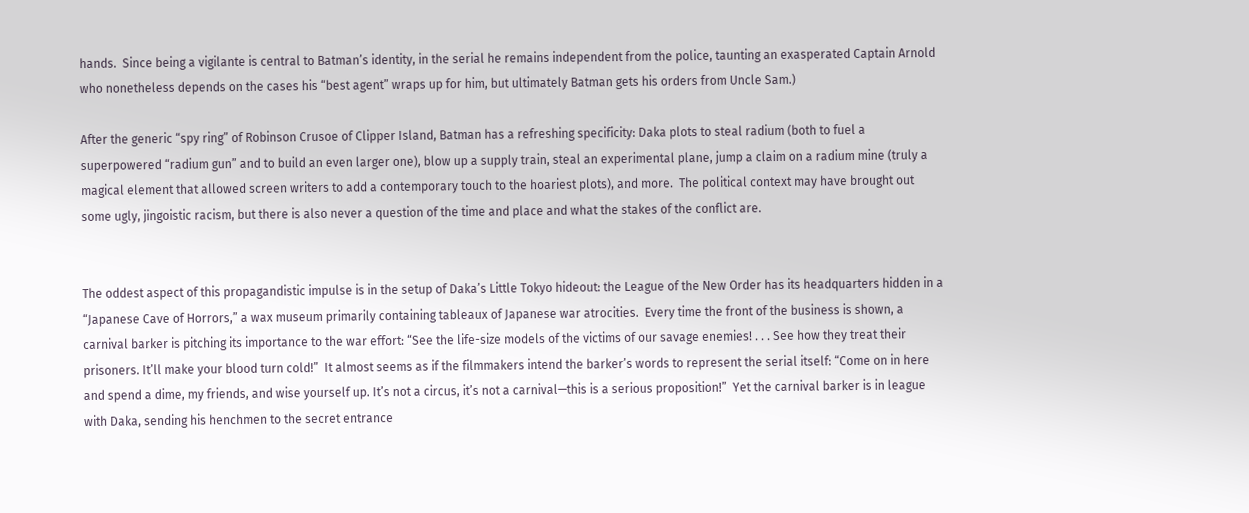hands.  Since being a vigilante is central to Batman’s identity, in the serial he remains independent from the police, taunting an exasperated Captain Arnold who nonetheless depends on the cases his “best agent” wraps up for him, but ultimately Batman gets his orders from Uncle Sam.)

After the generic “spy ring” of Robinson Crusoe of Clipper Island, Batman has a refreshing specificity: Daka plots to steal radium (both to fuel a superpowered “radium gun” and to build an even larger one), blow up a supply train, steal an experimental plane, jump a claim on a radium mine (truly a magical element that allowed screen writers to add a contemporary touch to the hoariest plots), and more.  The political context may have brought out some ugly, jingoistic racism, but there is also never a question of the time and place and what the stakes of the conflict are.


The oddest aspect of this propagandistic impulse is in the setup of Daka’s Little Tokyo hideout: the League of the New Order has its headquarters hidden in a “Japanese Cave of Horrors,” a wax museum primarily containing tableaux of Japanese war atrocities.  Every time the front of the business is shown, a carnival barker is pitching its importance to the war effort: “See the life-size models of the victims of our savage enemies! . . . See how they treat their prisoners. It’ll make your blood turn cold!”  It almost seems as if the filmmakers intend the barker’s words to represent the serial itself: “Come on in here and spend a dime, my friends, and wise yourself up. It’s not a circus, it’s not a carnival—this is a serious proposition!”  Yet the carnival barker is in league with Daka, sending his henchmen to the secret entrance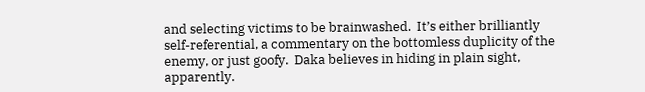and selecting victims to be brainwashed.  It’s either brilliantly self-referential, a commentary on the bottomless duplicity of the enemy, or just goofy.  Daka believes in hiding in plain sight, apparently.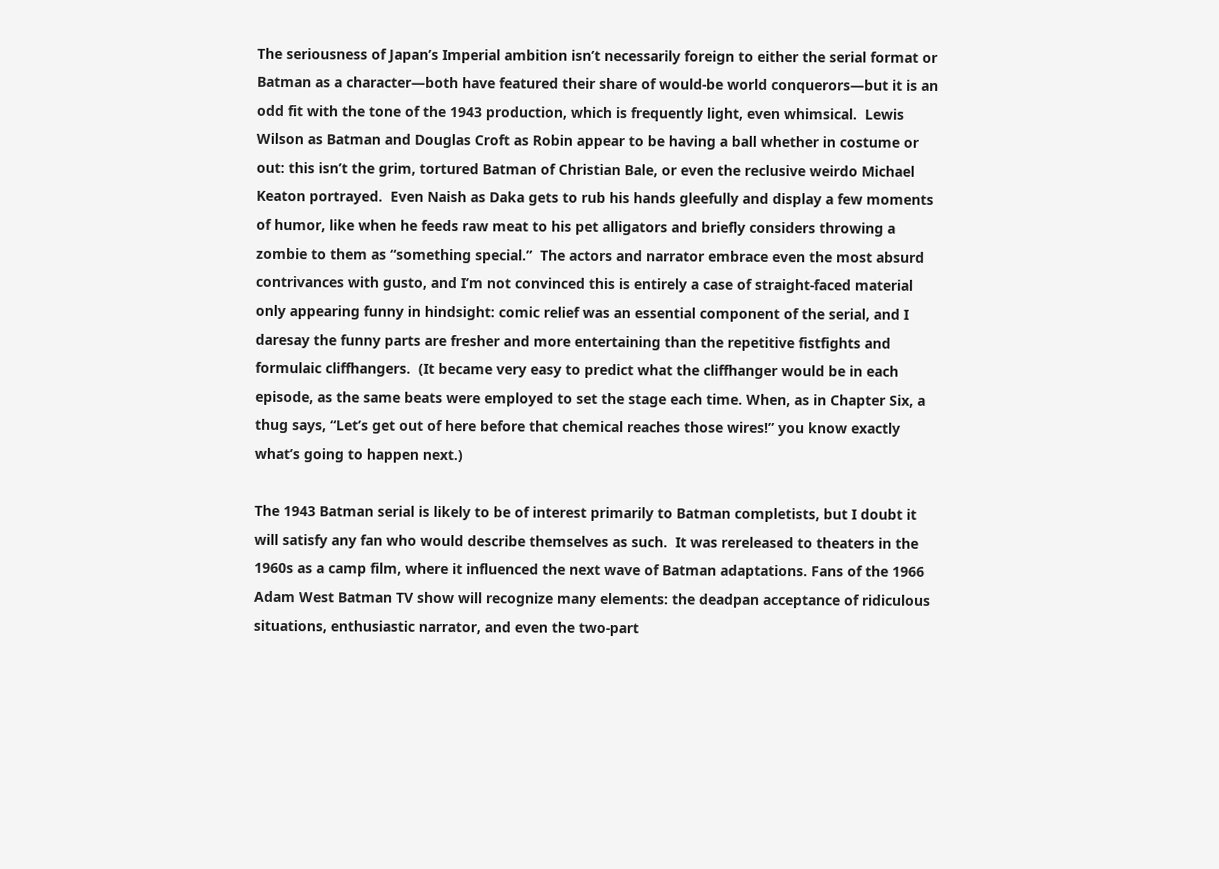The seriousness of Japan’s Imperial ambition isn’t necessarily foreign to either the serial format or Batman as a character—both have featured their share of would-be world conquerors—but it is an odd fit with the tone of the 1943 production, which is frequently light, even whimsical.  Lewis Wilson as Batman and Douglas Croft as Robin appear to be having a ball whether in costume or out: this isn’t the grim, tortured Batman of Christian Bale, or even the reclusive weirdo Michael Keaton portrayed.  Even Naish as Daka gets to rub his hands gleefully and display a few moments of humor, like when he feeds raw meat to his pet alligators and briefly considers throwing a zombie to them as “something special.”  The actors and narrator embrace even the most absurd contrivances with gusto, and I’m not convinced this is entirely a case of straight-faced material only appearing funny in hindsight: comic relief was an essential component of the serial, and I daresay the funny parts are fresher and more entertaining than the repetitive fistfights and formulaic cliffhangers.  (It became very easy to predict what the cliffhanger would be in each episode, as the same beats were employed to set the stage each time. When, as in Chapter Six, a thug says, “Let’s get out of here before that chemical reaches those wires!” you know exactly what’s going to happen next.)

The 1943 Batman serial is likely to be of interest primarily to Batman completists, but I doubt it will satisfy any fan who would describe themselves as such.  It was rereleased to theaters in the 1960s as a camp film, where it influenced the next wave of Batman adaptations. Fans of the 1966 Adam West Batman TV show will recognize many elements: the deadpan acceptance of ridiculous situations, enthusiastic narrator, and even the two-part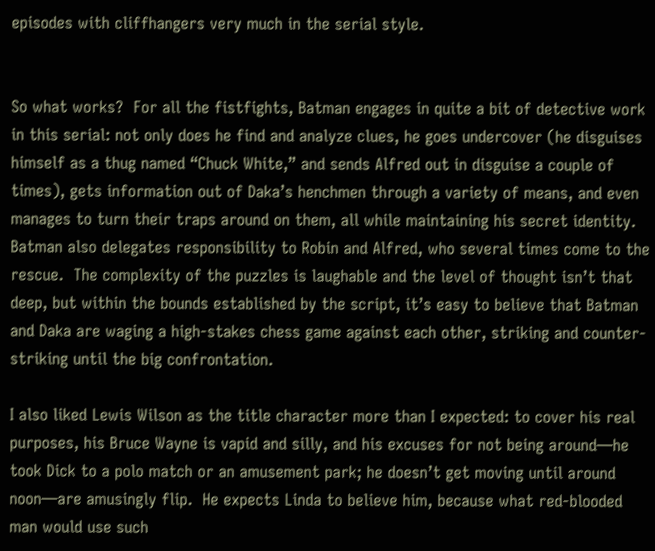episodes with cliffhangers very much in the serial style.


So what works?  For all the fistfights, Batman engages in quite a bit of detective work in this serial: not only does he find and analyze clues, he goes undercover (he disguises himself as a thug named “Chuck White,” and sends Alfred out in disguise a couple of times), gets information out of Daka’s henchmen through a variety of means, and even manages to turn their traps around on them, all while maintaining his secret identity.  Batman also delegates responsibility to Robin and Alfred, who several times come to the rescue.  The complexity of the puzzles is laughable and the level of thought isn’t that deep, but within the bounds established by the script, it’s easy to believe that Batman and Daka are waging a high-stakes chess game against each other, striking and counter-striking until the big confrontation.

I also liked Lewis Wilson as the title character more than I expected: to cover his real purposes, his Bruce Wayne is vapid and silly, and his excuses for not being around—he took Dick to a polo match or an amusement park; he doesn’t get moving until around noon—are amusingly flip.  He expects Linda to believe him, because what red-blooded man would use such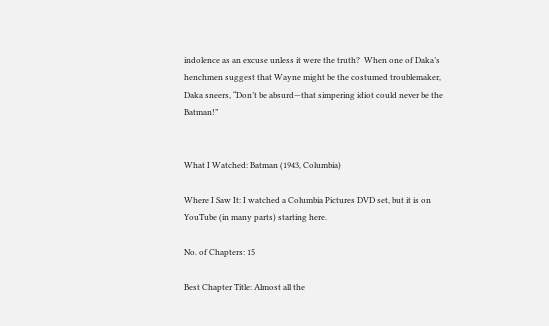indolence as an excuse unless it were the truth?  When one of Daka’s henchmen suggest that Wayne might be the costumed troublemaker, Daka sneers, “Don’t be absurd—that simpering idiot could never be the Batman!”


What I Watched: Batman (1943, Columbia)

Where I Saw It: I watched a Columbia Pictures DVD set, but it is on YouTube (in many parts) starting here.

No. of Chapters: 15

Best Chapter Title: Almost all the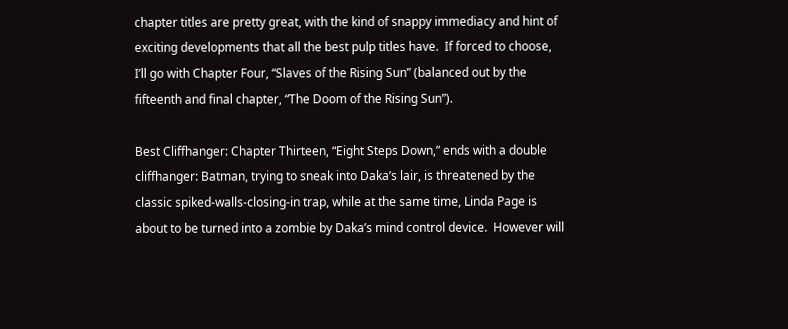chapter titles are pretty great, with the kind of snappy immediacy and hint of exciting developments that all the best pulp titles have.  If forced to choose, I’ll go with Chapter Four, “Slaves of the Rising Sun” (balanced out by the fifteenth and final chapter, “The Doom of the Rising Sun”).

Best Cliffhanger: Chapter Thirteen, “Eight Steps Down,” ends with a double cliffhanger: Batman, trying to sneak into Daka’s lair, is threatened by the classic spiked-walls-closing-in trap, while at the same time, Linda Page is about to be turned into a zombie by Daka’s mind control device.  However will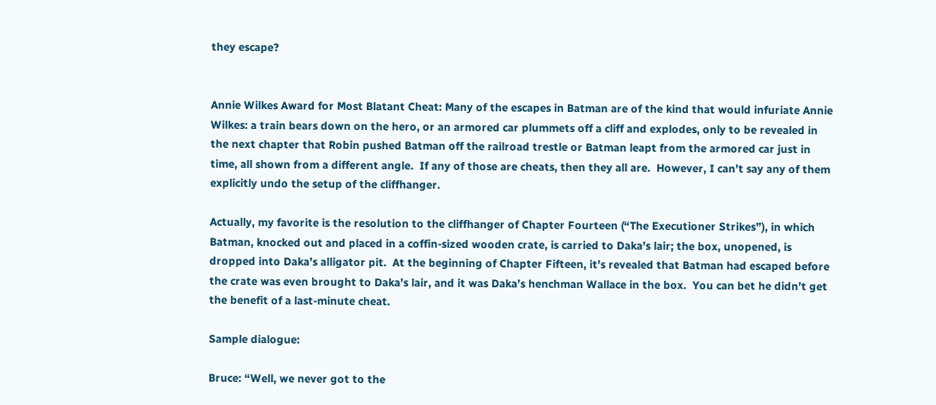they escape?


Annie Wilkes Award for Most Blatant Cheat: Many of the escapes in Batman are of the kind that would infuriate Annie Wilkes: a train bears down on the hero, or an armored car plummets off a cliff and explodes, only to be revealed in the next chapter that Robin pushed Batman off the railroad trestle or Batman leapt from the armored car just in time, all shown from a different angle.  If any of those are cheats, then they all are.  However, I can’t say any of them explicitly undo the setup of the cliffhanger.

Actually, my favorite is the resolution to the cliffhanger of Chapter Fourteen (“The Executioner Strikes”), in which Batman, knocked out and placed in a coffin-sized wooden crate, is carried to Daka’s lair; the box, unopened, is dropped into Daka’s alligator pit.  At the beginning of Chapter Fifteen, it’s revealed that Batman had escaped before the crate was even brought to Daka’s lair, and it was Daka’s henchman Wallace in the box.  You can bet he didn’t get the benefit of a last-minute cheat.

Sample dialogue:

Bruce: “Well, we never got to the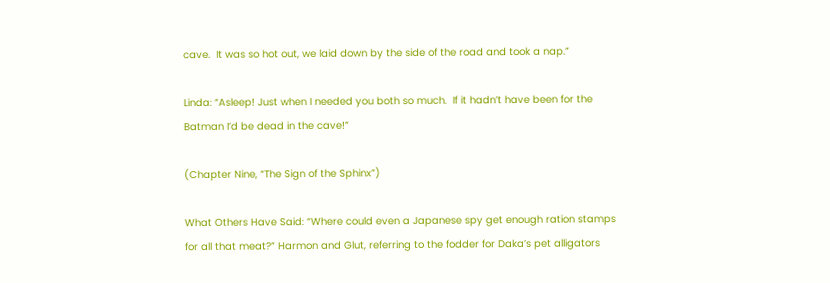cave.  It was so hot out, we laid down by the side of the road and took a nap.”

Linda: “Asleep! Just when I needed you both so much.  If it hadn’t have been for the Batman I’d be dead in the cave!”

(Chapter Nine, “The Sign of the Sphinx”)

What Others Have Said: “Where could even a Japanese spy get enough ration stamps for all that meat?” Harmon and Glut, referring to the fodder for Daka’s pet alligators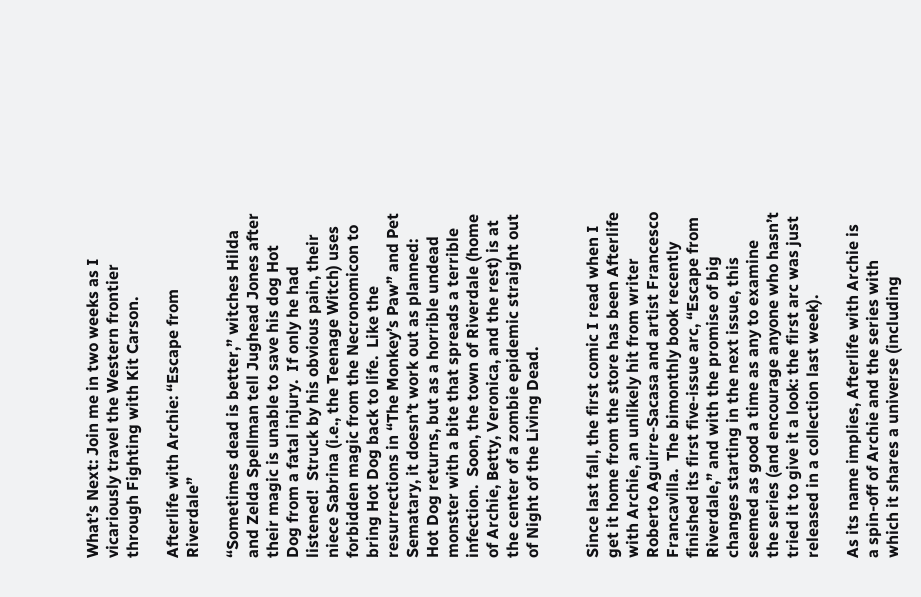What’s Next: Join me in two weeks as I vicariously travel the Western frontier through Fighting with Kit Carson.

Afterlife with Archie: “Escape from Riverdale”

“Sometimes dead is better,” witches Hilda and Zelda Spellman tell Jughead Jones after their magic is unable to save his dog Hot Dog from a fatal injury.  If only he had listened!  Struck by his obvious pain, their niece Sabrina (i.e., the Teenage Witch) uses forbidden magic from the Necronomicon to bring Hot Dog back to life.  Like the resurrections in “The Monkey’s Paw” and Pet Sematary, it doesn’t work out as planned: Hot Dog returns, but as a horrible undead monster with a bite that spreads a terrible infection.  Soon, the town of Riverdale (home of Archie, Betty, Veronica, and the rest) is at the center of a zombie epidemic straight out of Night of the Living Dead.


Since last fall, the first comic I read when I get it home from the store has been Afterlife with Archie, an unlikely hit from writer Roberto Aguirre-Sacasa and artist Francesco Francavilla.  The bimonthly book recently finished its first five-issue arc, “Escape from Riverdale,” and with the promise of big changes starting in the next issue, this seemed as good a time as any to examine the series (and encourage anyone who hasn’t tried it to give it a look: the first arc was just released in a collection last week).

As its name implies, Afterlife with Archie is a spin-off of Archie and the series with which it shares a universe (including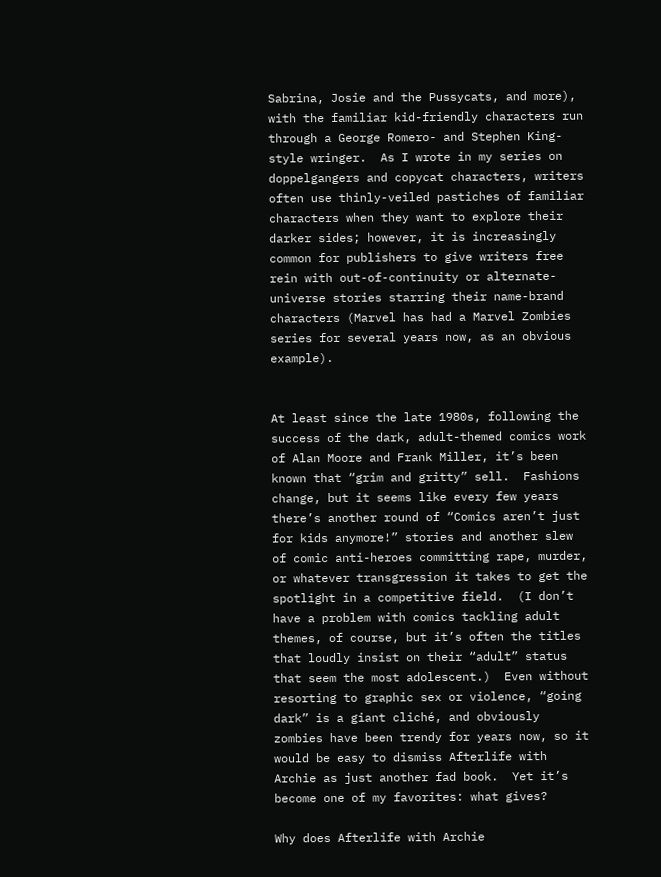Sabrina, Josie and the Pussycats, and more), with the familiar kid-friendly characters run through a George Romero- and Stephen King-style wringer.  As I wrote in my series on doppelgangers and copycat characters, writers often use thinly-veiled pastiches of familiar characters when they want to explore their darker sides; however, it is increasingly common for publishers to give writers free rein with out-of-continuity or alternate-universe stories starring their name-brand characters (Marvel has had a Marvel Zombies series for several years now, as an obvious example).


At least since the late 1980s, following the success of the dark, adult-themed comics work of Alan Moore and Frank Miller, it’s been known that “grim and gritty” sell.  Fashions change, but it seems like every few years there’s another round of “Comics aren’t just for kids anymore!” stories and another slew of comic anti-heroes committing rape, murder, or whatever transgression it takes to get the spotlight in a competitive field.  (I don’t have a problem with comics tackling adult themes, of course, but it’s often the titles that loudly insist on their “adult” status that seem the most adolescent.)  Even without resorting to graphic sex or violence, “going dark” is a giant cliché, and obviously zombies have been trendy for years now, so it would be easy to dismiss Afterlife with Archie as just another fad book.  Yet it’s become one of my favorites: what gives?

Why does Afterlife with Archie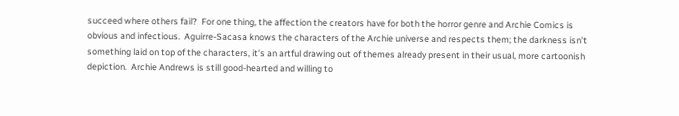succeed where others fail?  For one thing, the affection the creators have for both the horror genre and Archie Comics is obvious and infectious.  Aguirre-Sacasa knows the characters of the Archie universe and respects them; the darkness isn’t something laid on top of the characters, it’s an artful drawing out of themes already present in their usual, more cartoonish depiction.  Archie Andrews is still good-hearted and willing to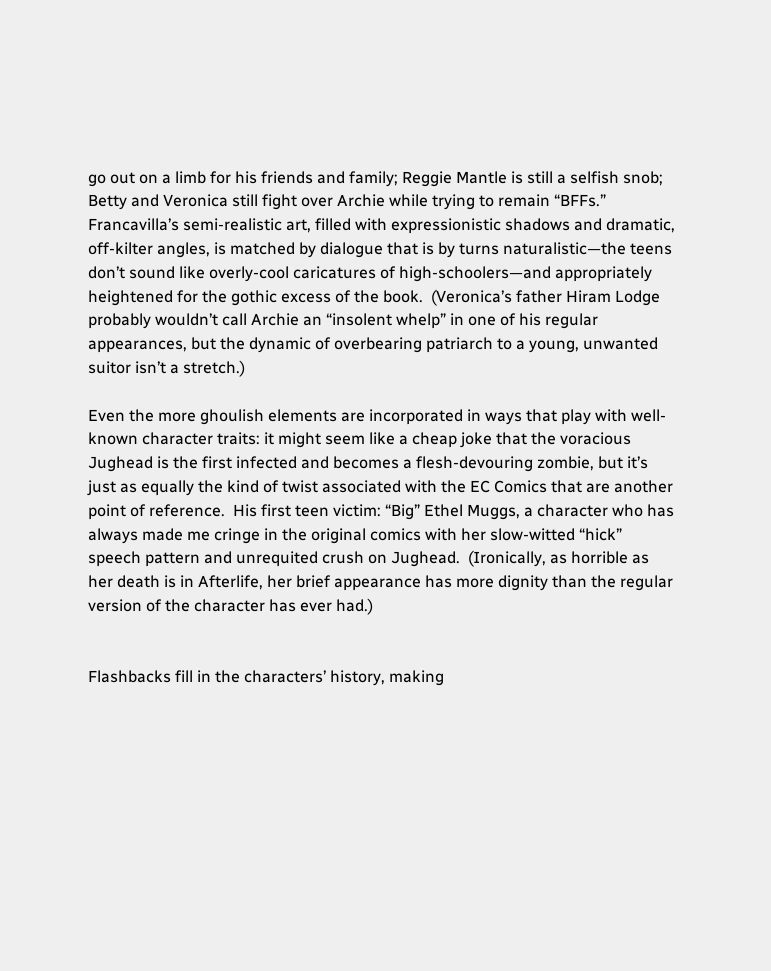go out on a limb for his friends and family; Reggie Mantle is still a selfish snob; Betty and Veronica still fight over Archie while trying to remain “BFFs.”  Francavilla’s semi-realistic art, filled with expressionistic shadows and dramatic, off-kilter angles, is matched by dialogue that is by turns naturalistic—the teens don’t sound like overly-cool caricatures of high-schoolers—and appropriately heightened for the gothic excess of the book.  (Veronica’s father Hiram Lodge probably wouldn’t call Archie an “insolent whelp” in one of his regular appearances, but the dynamic of overbearing patriarch to a young, unwanted suitor isn’t a stretch.)

Even the more ghoulish elements are incorporated in ways that play with well-known character traits: it might seem like a cheap joke that the voracious Jughead is the first infected and becomes a flesh-devouring zombie, but it’s just as equally the kind of twist associated with the EC Comics that are another point of reference.  His first teen victim: “Big” Ethel Muggs, a character who has always made me cringe in the original comics with her slow-witted “hick” speech pattern and unrequited crush on Jughead.  (Ironically, as horrible as her death is in Afterlife, her brief appearance has more dignity than the regular version of the character has ever had.)


Flashbacks fill in the characters’ history, making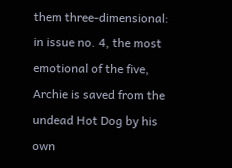them three-dimensional: in issue no. 4, the most emotional of the five, Archie is saved from the undead Hot Dog by his own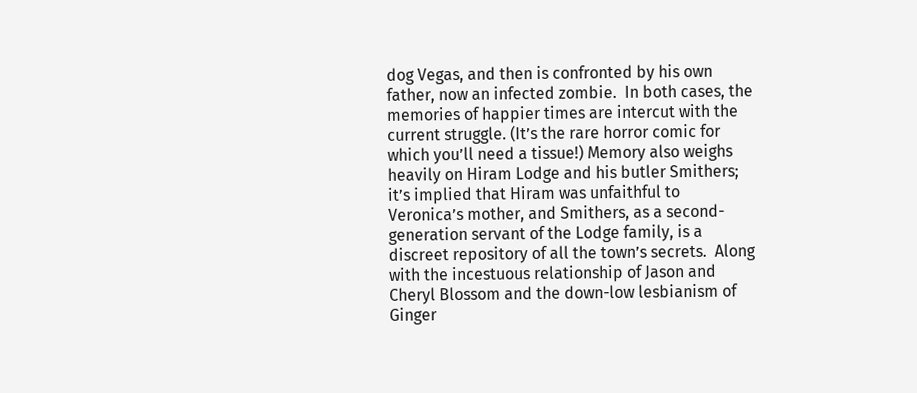dog Vegas, and then is confronted by his own father, now an infected zombie.  In both cases, the memories of happier times are intercut with the current struggle. (It’s the rare horror comic for which you’ll need a tissue!) Memory also weighs heavily on Hiram Lodge and his butler Smithers; it’s implied that Hiram was unfaithful to Veronica’s mother, and Smithers, as a second-generation servant of the Lodge family, is a discreet repository of all the town’s secrets.  Along with the incestuous relationship of Jason and Cheryl Blossom and the down-low lesbianism of Ginger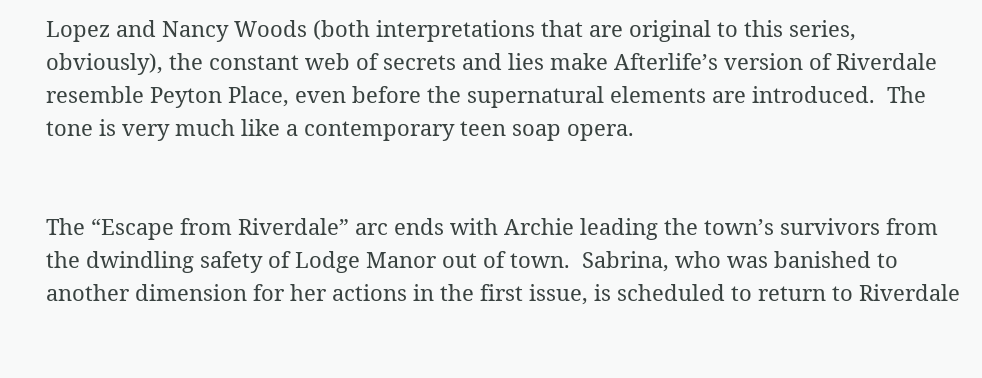Lopez and Nancy Woods (both interpretations that are original to this series, obviously), the constant web of secrets and lies make Afterlife’s version of Riverdale resemble Peyton Place, even before the supernatural elements are introduced.  The tone is very much like a contemporary teen soap opera.


The “Escape from Riverdale” arc ends with Archie leading the town’s survivors from the dwindling safety of Lodge Manor out of town.  Sabrina, who was banished to another dimension for her actions in the first issue, is scheduled to return to Riverdale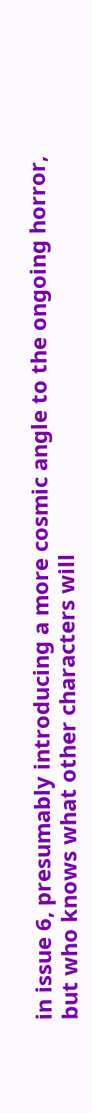in issue 6, presumably introducing a more cosmic angle to the ongoing horror, but who knows what other characters will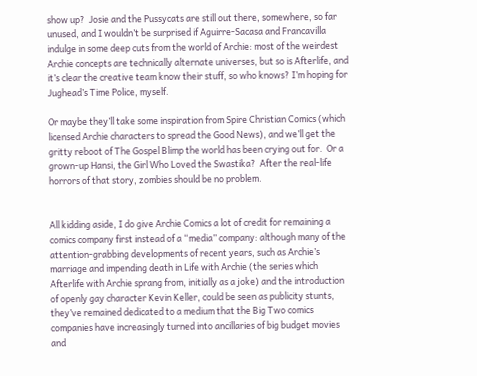show up?  Josie and the Pussycats are still out there, somewhere, so far unused, and I wouldn’t be surprised if Aguirre-Sacasa and Francavilla indulge in some deep cuts from the world of Archie: most of the weirdest Archie concepts are technically alternate universes, but so is Afterlife, and it’s clear the creative team know their stuff, so who knows? I’m hoping for Jughead’s Time Police, myself.

Or maybe they’ll take some inspiration from Spire Christian Comics (which licensed Archie characters to spread the Good News), and we’ll get the gritty reboot of The Gospel Blimp the world has been crying out for.  Or a grown-up Hansi, the Girl Who Loved the Swastika?  After the real-life horrors of that story, zombies should be no problem.


All kidding aside, I do give Archie Comics a lot of credit for remaining a comics company first instead of a “media” company: although many of the attention-grabbing developments of recent years, such as Archie’s marriage and impending death in Life with Archie (the series which Afterlife with Archie sprang from, initially as a joke) and the introduction of openly gay character Kevin Keller, could be seen as publicity stunts, they’ve remained dedicated to a medium that the Big Two comics companies have increasingly turned into ancillaries of big budget movies and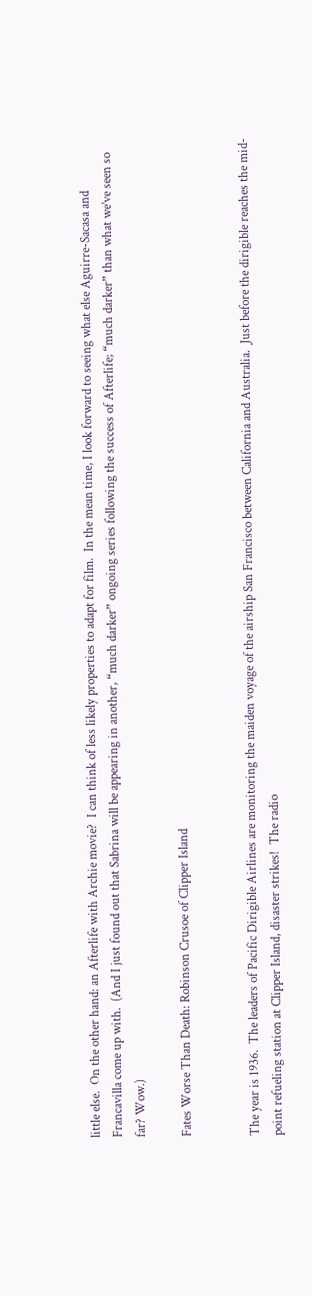little else.  On the other hand: an Afterlife with Archie movie?  I can think of less likely properties to adapt for film.  In the mean time, I look forward to seeing what else Aguirre-Sacasa and Francavilla come up with.  (And I just found out that Sabrina will be appearing in another, “much darker” ongoing series following the success of Afterlife; “much darker” than what we’ve seen so far? Wow.)

Fates Worse Than Death: Robinson Crusoe of Clipper Island


The year is 1936.  The leaders of Pacific Dirigible Airlines are monitoring the maiden voyage of the airship San Francisco between California and Australia.  Just before the dirigible reaches the mid-point refueling station at Clipper Island, disaster strikes!  The radio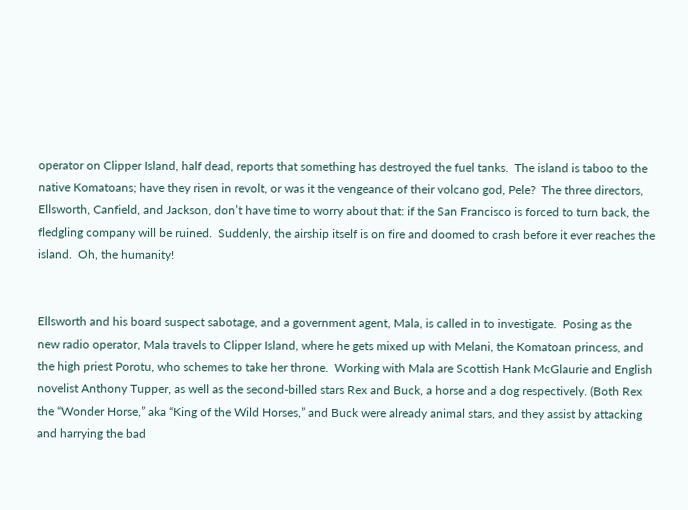operator on Clipper Island, half dead, reports that something has destroyed the fuel tanks.  The island is taboo to the native Komatoans; have they risen in revolt, or was it the vengeance of their volcano god, Pele?  The three directors, Ellsworth, Canfield, and Jackson, don’t have time to worry about that: if the San Francisco is forced to turn back, the fledgling company will be ruined.  Suddenly, the airship itself is on fire and doomed to crash before it ever reaches the island.  Oh, the humanity!


Ellsworth and his board suspect sabotage, and a government agent, Mala, is called in to investigate.  Posing as the new radio operator, Mala travels to Clipper Island, where he gets mixed up with Melani, the Komatoan princess, and the high priest Porotu, who schemes to take her throne.  Working with Mala are Scottish Hank McGlaurie and English novelist Anthony Tupper, as well as the second-billed stars Rex and Buck, a horse and a dog respectively. (Both Rex the “Wonder Horse,” aka “King of the Wild Horses,” and Buck were already animal stars, and they assist by attacking and harrying the bad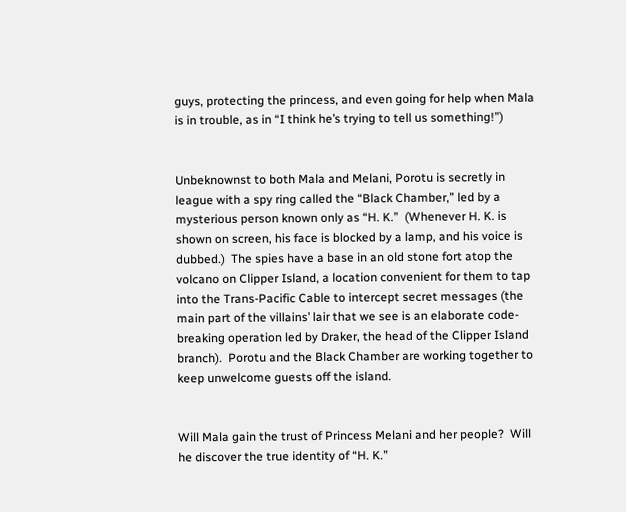guys, protecting the princess, and even going for help when Mala is in trouble, as in “I think he’s trying to tell us something!”)


Unbeknownst to both Mala and Melani, Porotu is secretly in league with a spy ring called the “Black Chamber,” led by a mysterious person known only as “H. K.”  (Whenever H. K. is shown on screen, his face is blocked by a lamp, and his voice is dubbed.)  The spies have a base in an old stone fort atop the volcano on Clipper Island, a location convenient for them to tap into the Trans-Pacific Cable to intercept secret messages (the main part of the villains’ lair that we see is an elaborate code-breaking operation led by Draker, the head of the Clipper Island branch).  Porotu and the Black Chamber are working together to keep unwelcome guests off the island.


Will Mala gain the trust of Princess Melani and her people?  Will he discover the true identity of “H. K.”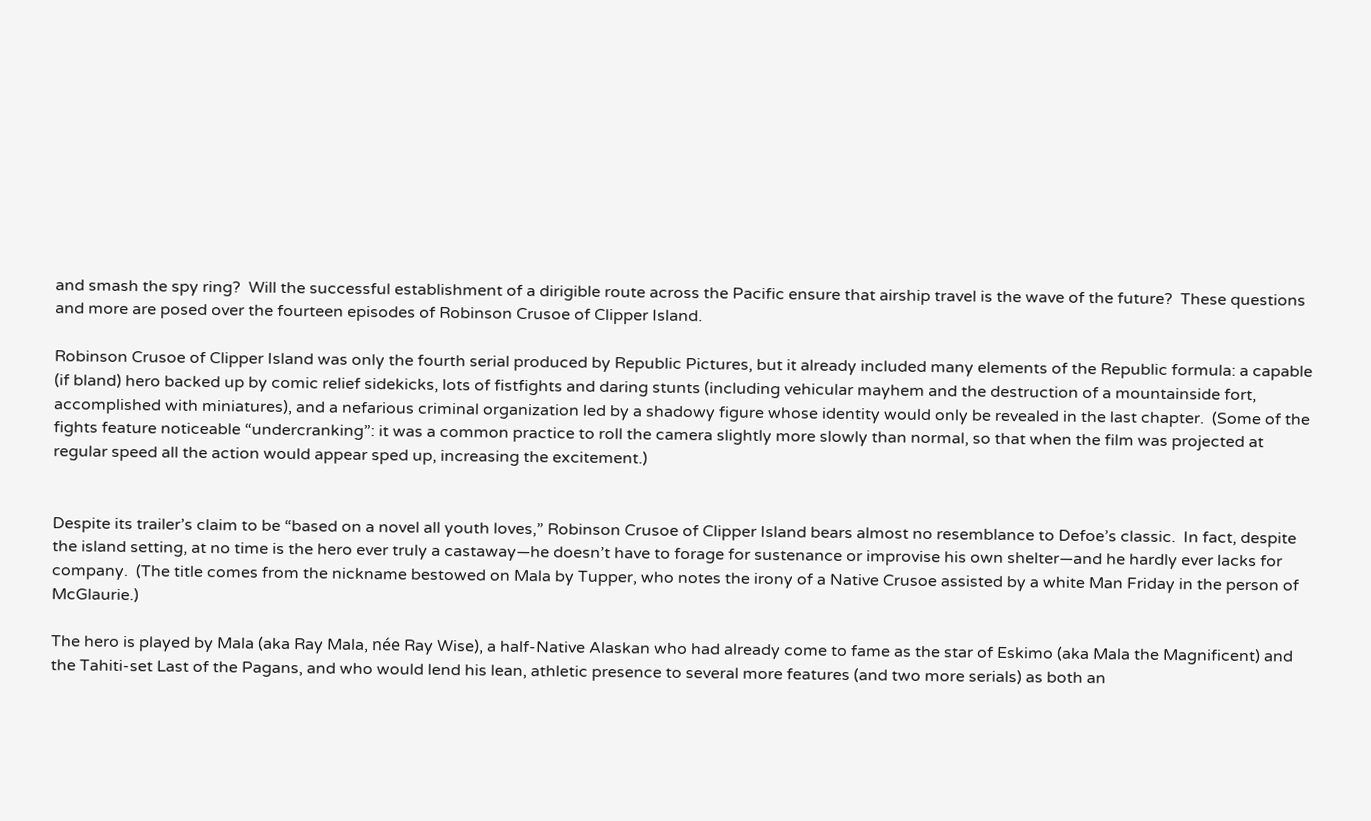and smash the spy ring?  Will the successful establishment of a dirigible route across the Pacific ensure that airship travel is the wave of the future?  These questions and more are posed over the fourteen episodes of Robinson Crusoe of Clipper Island.

Robinson Crusoe of Clipper Island was only the fourth serial produced by Republic Pictures, but it already included many elements of the Republic formula: a capable (if bland) hero backed up by comic relief sidekicks, lots of fistfights and daring stunts (including vehicular mayhem and the destruction of a mountainside fort, accomplished with miniatures), and a nefarious criminal organization led by a shadowy figure whose identity would only be revealed in the last chapter.  (Some of the fights feature noticeable “undercranking”: it was a common practice to roll the camera slightly more slowly than normal, so that when the film was projected at regular speed all the action would appear sped up, increasing the excitement.)


Despite its trailer’s claim to be “based on a novel all youth loves,” Robinson Crusoe of Clipper Island bears almost no resemblance to Defoe’s classic.  In fact, despite the island setting, at no time is the hero ever truly a castaway—he doesn’t have to forage for sustenance or improvise his own shelter—and he hardly ever lacks for company.  (The title comes from the nickname bestowed on Mala by Tupper, who notes the irony of a Native Crusoe assisted by a white Man Friday in the person of McGlaurie.)

The hero is played by Mala (aka Ray Mala, née Ray Wise), a half-Native Alaskan who had already come to fame as the star of Eskimo (aka Mala the Magnificent) and the Tahiti-set Last of the Pagans, and who would lend his lean, athletic presence to several more features (and two more serials) as both an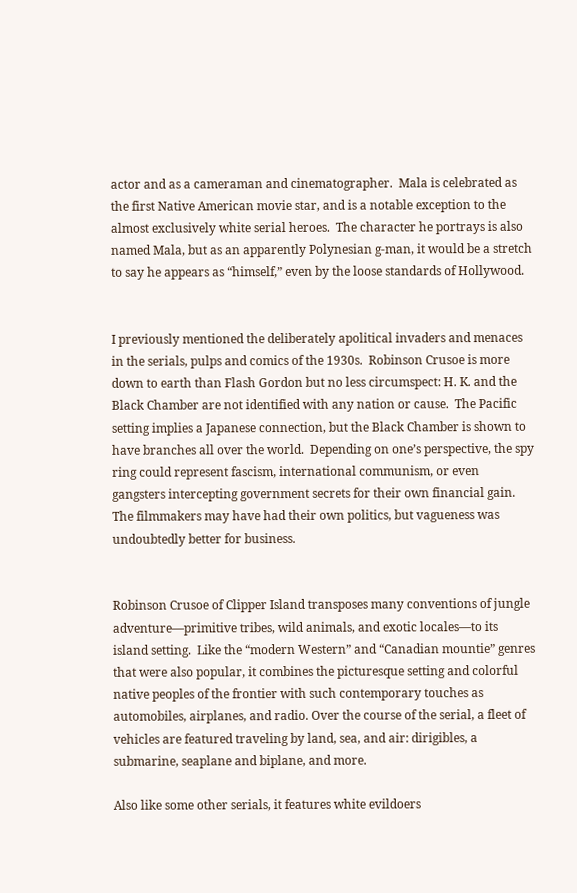actor and as a cameraman and cinematographer.  Mala is celebrated as the first Native American movie star, and is a notable exception to the almost exclusively white serial heroes.  The character he portrays is also named Mala, but as an apparently Polynesian g-man, it would be a stretch to say he appears as “himself,” even by the loose standards of Hollywood.


I previously mentioned the deliberately apolitical invaders and menaces in the serials, pulps and comics of the 1930s.  Robinson Crusoe is more down to earth than Flash Gordon but no less circumspect: H. K. and the Black Chamber are not identified with any nation or cause.  The Pacific setting implies a Japanese connection, but the Black Chamber is shown to have branches all over the world.  Depending on one’s perspective, the spy ring could represent fascism, international communism, or even gangsters intercepting government secrets for their own financial gain.  The filmmakers may have had their own politics, but vagueness was undoubtedly better for business.


Robinson Crusoe of Clipper Island transposes many conventions of jungle adventure—primitive tribes, wild animals, and exotic locales—to its island setting.  Like the “modern Western” and “Canadian mountie” genres that were also popular, it combines the picturesque setting and colorful native peoples of the frontier with such contemporary touches as automobiles, airplanes, and radio. Over the course of the serial, a fleet of vehicles are featured traveling by land, sea, and air: dirigibles, a submarine, seaplane and biplane, and more.

Also like some other serials, it features white evildoers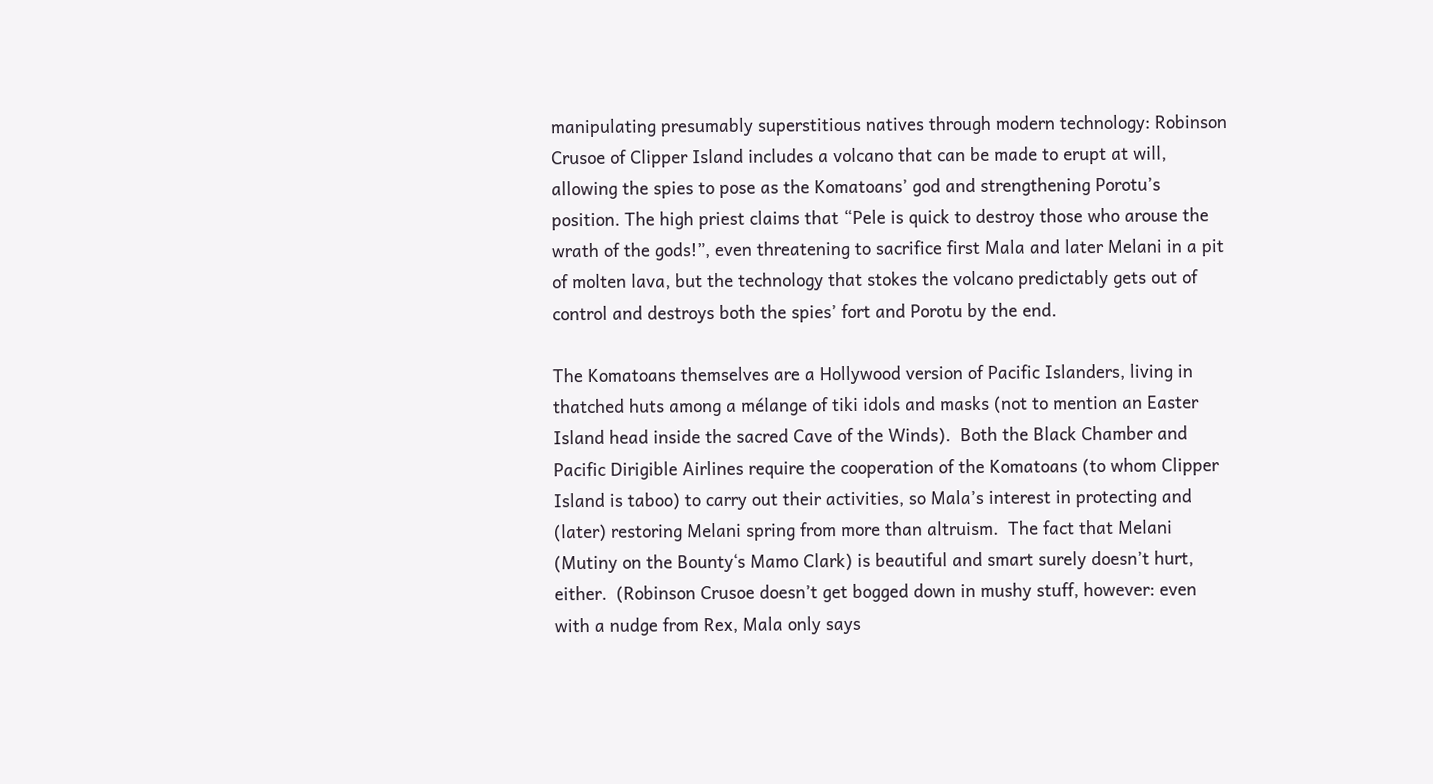manipulating presumably superstitious natives through modern technology: Robinson Crusoe of Clipper Island includes a volcano that can be made to erupt at will, allowing the spies to pose as the Komatoans’ god and strengthening Porotu’s position. The high priest claims that “Pele is quick to destroy those who arouse the wrath of the gods!”, even threatening to sacrifice first Mala and later Melani in a pit of molten lava, but the technology that stokes the volcano predictably gets out of control and destroys both the spies’ fort and Porotu by the end.

The Komatoans themselves are a Hollywood version of Pacific Islanders, living in thatched huts among a mélange of tiki idols and masks (not to mention an Easter Island head inside the sacred Cave of the Winds).  Both the Black Chamber and Pacific Dirigible Airlines require the cooperation of the Komatoans (to whom Clipper Island is taboo) to carry out their activities, so Mala’s interest in protecting and (later) restoring Melani spring from more than altruism.  The fact that Melani (Mutiny on the Bounty‘s Mamo Clark) is beautiful and smart surely doesn’t hurt, either.  (Robinson Crusoe doesn’t get bogged down in mushy stuff, however: even with a nudge from Rex, Mala only says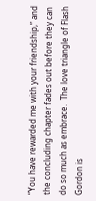“You have rewarded me with your friendship,” and the concluding chapter fades out before they can do so much as embrace.  The love triangle of Flash Gordon is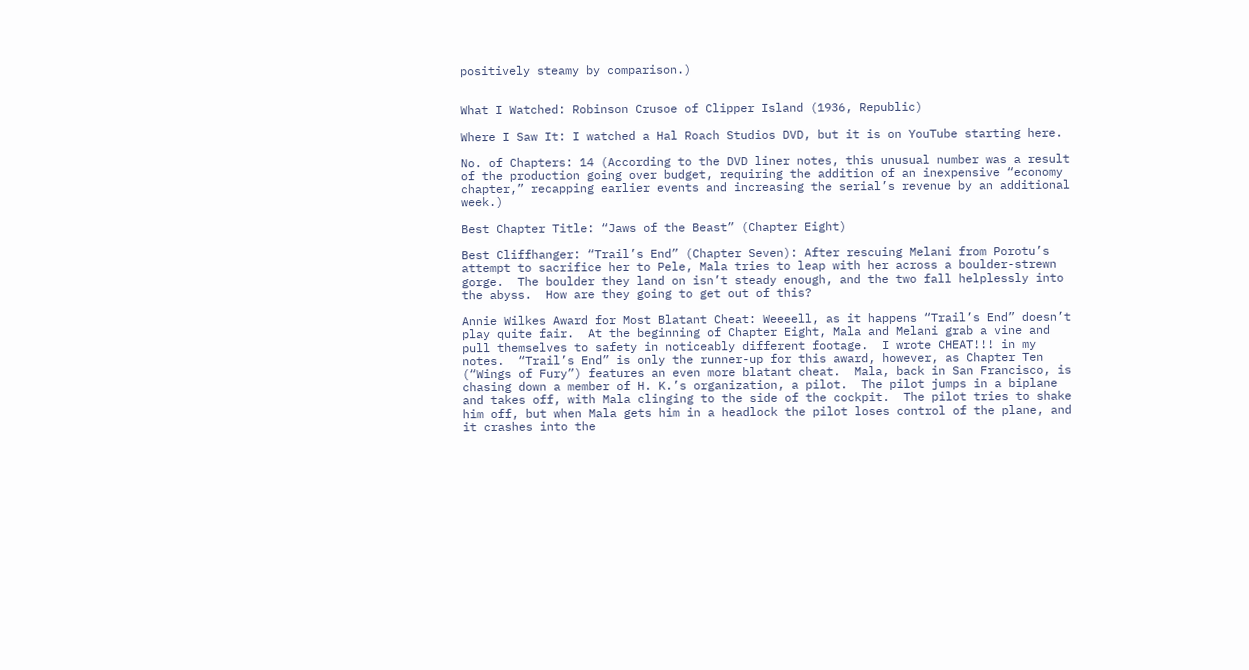positively steamy by comparison.)


What I Watched: Robinson Crusoe of Clipper Island (1936, Republic)

Where I Saw It: I watched a Hal Roach Studios DVD, but it is on YouTube starting here.

No. of Chapters: 14 (According to the DVD liner notes, this unusual number was a result of the production going over budget, requiring the addition of an inexpensive “economy chapter,” recapping earlier events and increasing the serial’s revenue by an additional week.)

Best Chapter Title: “Jaws of the Beast” (Chapter Eight)

Best Cliffhanger: “Trail’s End” (Chapter Seven): After rescuing Melani from Porotu’s attempt to sacrifice her to Pele, Mala tries to leap with her across a boulder-strewn gorge.  The boulder they land on isn’t steady enough, and the two fall helplessly into the abyss.  How are they going to get out of this?

Annie Wilkes Award for Most Blatant Cheat: Weeeell, as it happens “Trail’s End” doesn’t play quite fair.  At the beginning of Chapter Eight, Mala and Melani grab a vine and pull themselves to safety in noticeably different footage.  I wrote CHEAT!!! in my notes.  “Trail’s End” is only the runner-up for this award, however, as Chapter Ten (“Wings of Fury”) features an even more blatant cheat.  Mala, back in San Francisco, is chasing down a member of H. K.’s organization, a pilot.  The pilot jumps in a biplane and takes off, with Mala clinging to the side of the cockpit.  The pilot tries to shake him off, but when Mala gets him in a headlock the pilot loses control of the plane, and it crashes into the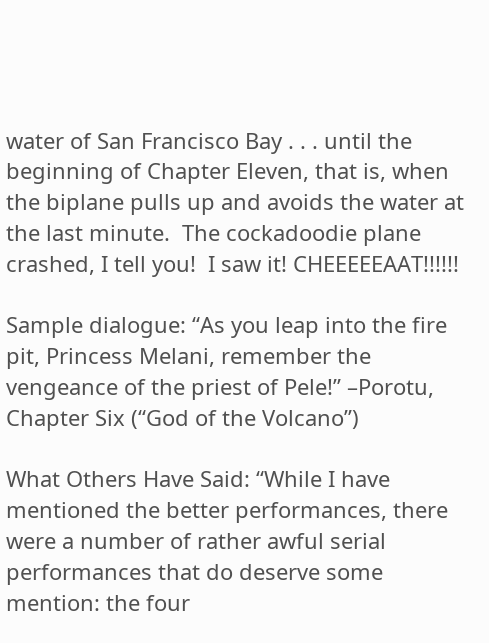water of San Francisco Bay . . . until the beginning of Chapter Eleven, that is, when the biplane pulls up and avoids the water at the last minute.  The cockadoodie plane crashed, I tell you!  I saw it! CHEEEEEAAT!!!!!!

Sample dialogue: “As you leap into the fire pit, Princess Melani, remember the vengeance of the priest of Pele!” –Porotu, Chapter Six (“God of the Volcano”)

What Others Have Said: “While I have mentioned the better performances, there were a number of rather awful serial performances that do deserve some mention: the four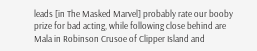leads [in The Masked Marvel] probably rate our booby prize for bad acting, while following close behind are Mala in Robinson Crusoe of Clipper Island and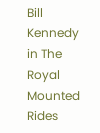Bill Kennedy in The Royal Mounted Rides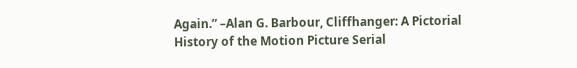Again.” –Alan G. Barbour, Cliffhanger: A Pictorial History of the Motion Picture Serial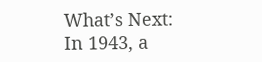What’s Next: In 1943, a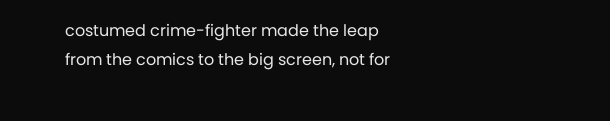costumed crime-fighter made the leap from the comics to the big screen, not for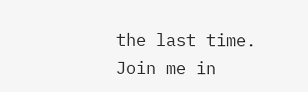the last time.  Join me in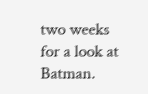two weeks for a look at Batman.